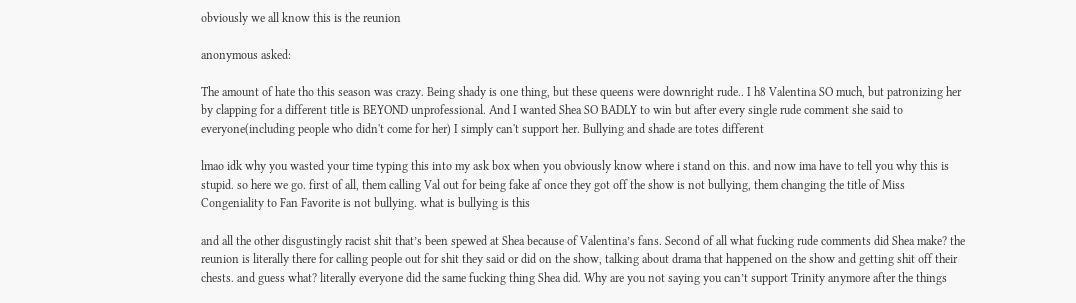obviously we all know this is the reunion

anonymous asked:

The amount of hate tho this season was crazy. Being shady is one thing, but these queens were downright rude.. I h8 Valentina SO much, but patronizing her by clapping for a different title is BEYOND unprofessional. And I wanted Shea SO BADLY to win but after every single rude comment she said to everyone(including people who didn't come for her) I simply can't support her. Bullying and shade are totes different

lmao idk why you wasted your time typing this into my ask box when you obviously know where i stand on this. and now ima have to tell you why this is stupid. so here we go. first of all, them calling Val out for being fake af once they got off the show is not bullying, them changing the title of Miss Congeniality to Fan Favorite is not bullying. what is bullying is this

and all the other disgustingly racist shit that’s been spewed at Shea because of Valentina’s fans. Second of all what fucking rude comments did Shea make? the reunion is literally there for calling people out for shit they said or did on the show, talking about drama that happened on the show and getting shit off their chests. and guess what? literally everyone did the same fucking thing Shea did. Why are you not saying you can’t support Trinity anymore after the things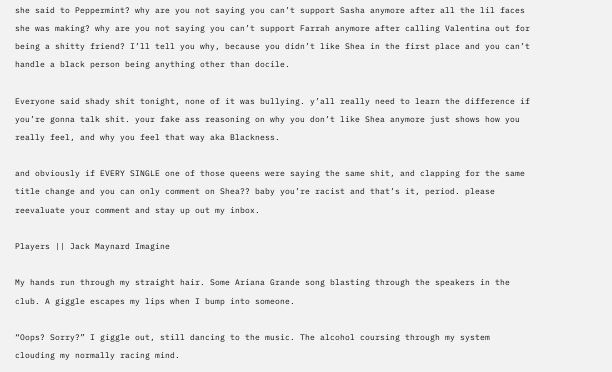she said to Peppermint? why are you not saying you can’t support Sasha anymore after all the lil faces she was making? why are you not saying you can’t support Farrah anymore after calling Valentina out for being a shitty friend? I’ll tell you why, because you didn’t like Shea in the first place and you can’t handle a black person being anything other than docile.

Everyone said shady shit tonight, none of it was bullying. y’all really need to learn the difference if you’re gonna talk shit. your fake ass reasoning on why you don’t like Shea anymore just shows how you really feel, and why you feel that way aka Blackness.

and obviously if EVERY SINGLE one of those queens were saying the same shit, and clapping for the same title change and you can only comment on Shea?? baby you’re racist and that’s it, period. please reevaluate your comment and stay up out my inbox.

Players || Jack Maynard Imagine

My hands run through my straight hair. Some Ariana Grande song blasting through the speakers in the club. A giggle escapes my lips when I bump into someone.

“Oops? Sorry?” I giggle out, still dancing to the music. The alcohol coursing through my system clouding my normally racing mind.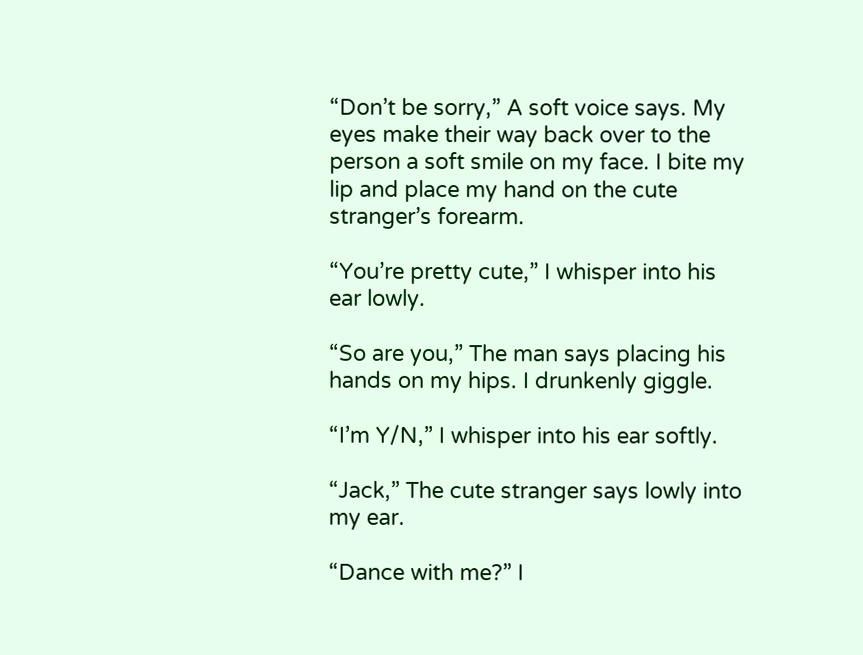“Don’t be sorry,” A soft voice says. My eyes make their way back over to the person a soft smile on my face. I bite my lip and place my hand on the cute stranger’s forearm.

“You’re pretty cute,” I whisper into his ear lowly.

“So are you,” The man says placing his hands on my hips. I drunkenly giggle.

“I’m Y/N,” I whisper into his ear softly.

“Jack,” The cute stranger says lowly into my ear.

“Dance with me?” I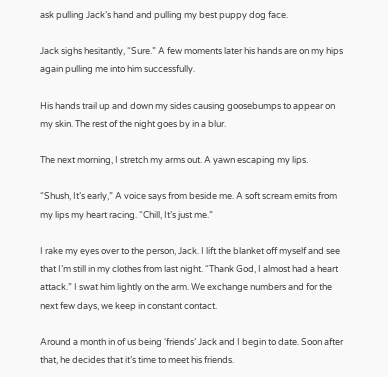ask pulling Jack’s hand and pulling my best puppy dog face.

Jack sighs hesitantly, “Sure.” A few moments later his hands are on my hips again pulling me into him successfully.

His hands trail up and down my sides causing goosebumps to appear on my skin. The rest of the night goes by in a blur.

The next morning, I stretch my arms out. A yawn escaping my lips.

“Shush, It’s early,” A voice says from beside me. A soft scream emits from my lips my heart racing. “Chill, It’s just me.”

I rake my eyes over to the person, Jack. I lift the blanket off myself and see that I’m still in my clothes from last night. “Thank God, I almost had a heart attack.” I swat him lightly on the arm. We exchange numbers and for the next few days, we keep in constant contact.

Around a month in of us being ‘friends’ Jack and I begin to date. Soon after that, he decides that it’s time to meet his friends.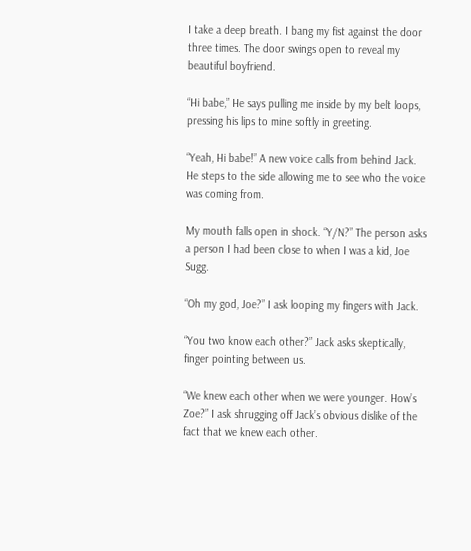I take a deep breath. I bang my fist against the door three times. The door swings open to reveal my beautiful boyfriend.

“Hi babe,” He says pulling me inside by my belt loops, pressing his lips to mine softly in greeting.

“Yeah, Hi babe!” A new voice calls from behind Jack. He steps to the side allowing me to see who the voice was coming from.

My mouth falls open in shock. “Y/N?” The person asks a person I had been close to when I was a kid, Joe Sugg.

“Oh my god, Joe?” I ask looping my fingers with Jack.

“You two know each other?” Jack asks skeptically, finger pointing between us.

“We knew each other when we were younger. How’s Zoe?” I ask shrugging off Jack’s obvious dislike of the fact that we knew each other.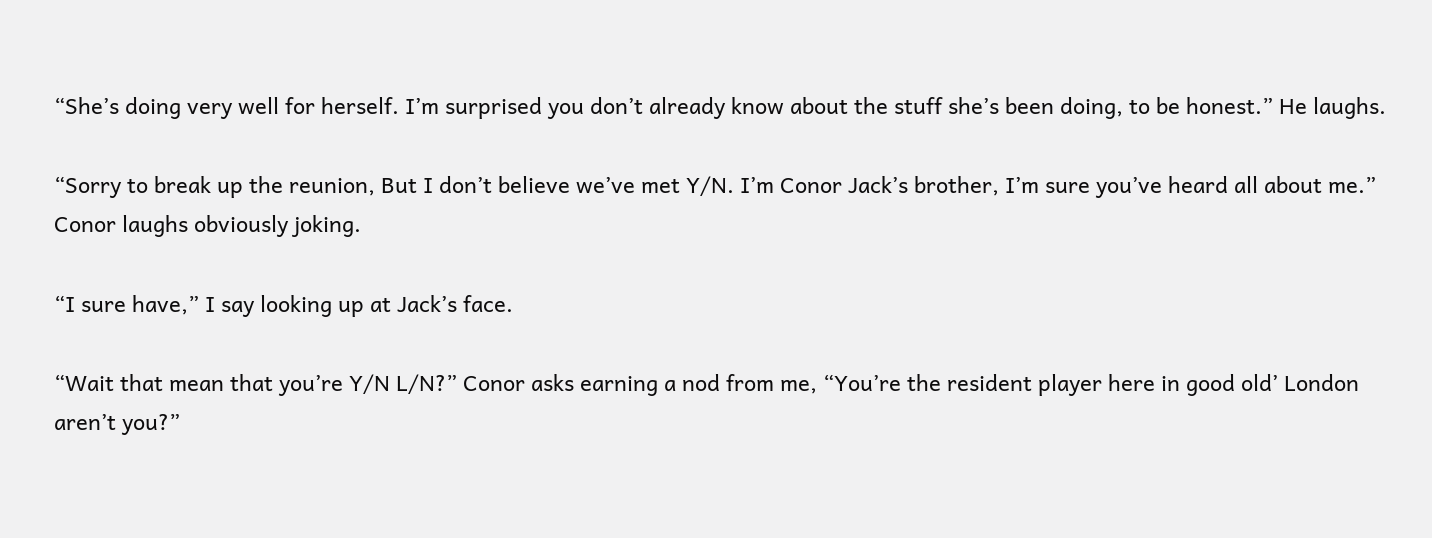“She’s doing very well for herself. I’m surprised you don’t already know about the stuff she’s been doing, to be honest.” He laughs.

“Sorry to break up the reunion, But I don’t believe we’ve met Y/N. I’m Conor Jack’s brother, I’m sure you’ve heard all about me.” Conor laughs obviously joking.

“I sure have,” I say looking up at Jack’s face.

“Wait that mean that you’re Y/N L/N?” Conor asks earning a nod from me, “You’re the resident player here in good old’ London aren’t you?”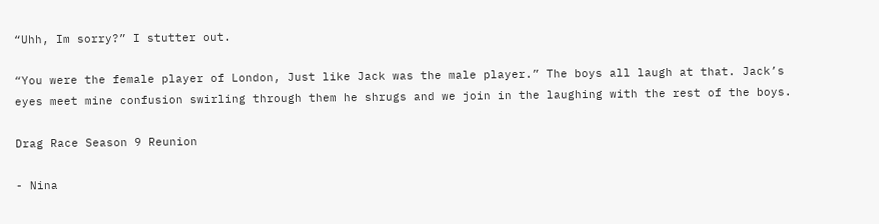“Uhh, Im sorry?” I stutter out.

“You were the female player of London, Just like Jack was the male player.” The boys all laugh at that. Jack’s eyes meet mine confusion swirling through them he shrugs and we join in the laughing with the rest of the boys.

Drag Race Season 9 Reunion

- Nina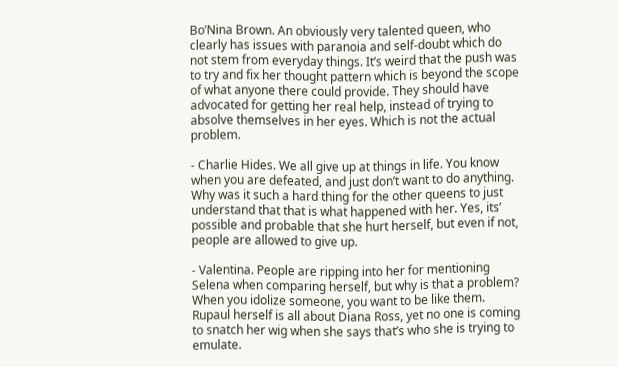Bo’Nina Brown. An obviously very talented queen, who clearly has issues with paranoia and self-doubt which do not stem from everyday things. It’s weird that the push was to try and fix her thought pattern which is beyond the scope of what anyone there could provide. They should have advocated for getting her real help, instead of trying to absolve themselves in her eyes. Which is not the actual problem.

- Charlie Hides. We all give up at things in life. You know when you are defeated, and just don’t want to do anything. Why was it such a hard thing for the other queens to just understand that that is what happened with her. Yes, its’ possible and probable that she hurt herself, but even if not, people are allowed to give up.

- Valentina. People are ripping into her for mentioning Selena when comparing herself, but why is that a problem? When you idolize someone, you want to be like them. Rupaul herself is all about Diana Ross, yet no one is coming to snatch her wig when she says that’s who she is trying to emulate.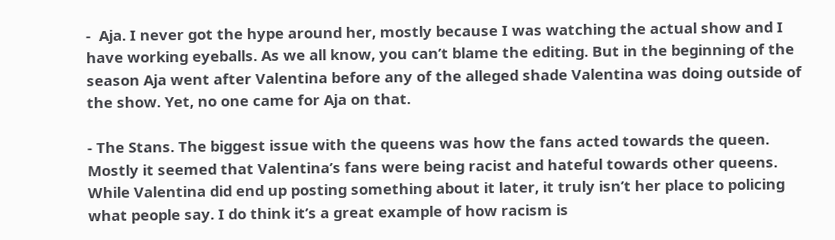-  Aja. I never got the hype around her, mostly because I was watching the actual show and I have working eyeballs. As we all know, you can’t blame the editing. But in the beginning of the season Aja went after Valentina before any of the alleged shade Valentina was doing outside of the show. Yet, no one came for Aja on that.

- The Stans. The biggest issue with the queens was how the fans acted towards the queen. Mostly it seemed that Valentina’s fans were being racist and hateful towards other queens. While Valentina did end up posting something about it later, it truly isn’t her place to policing what people say. I do think it’s a great example of how racism is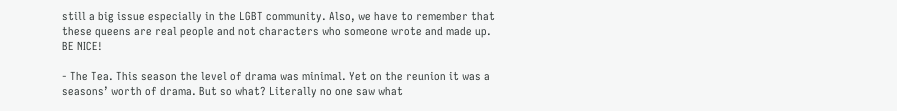still a big issue especially in the LGBT community. Also, we have to remember that these queens are real people and not characters who someone wrote and made up. BE NICE!

- The Tea. This season the level of drama was minimal. Yet on the reunion it was a seasons’ worth of drama. But so what? Literally no one saw what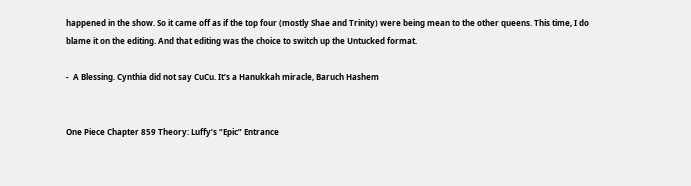happened in the show. So it came off as if the top four (mostly Shae and Trinity) were being mean to the other queens. This time, I do blame it on the editing. And that editing was the choice to switch up the Untucked format.

-  A Blessing. Cynthia did not say CuCu. It’s a Hanukkah miracle, Baruch Hashem


One Piece Chapter 859 Theory: Luffy’s “Epic” Entrance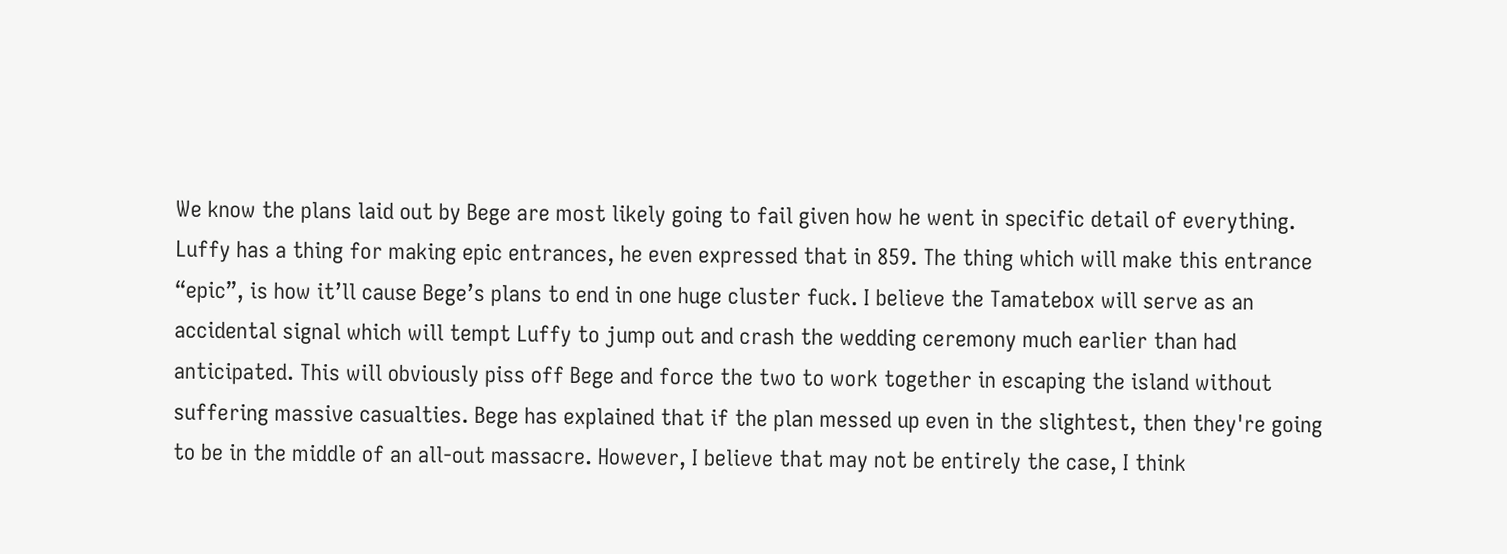We know the plans laid out by Bege are most likely going to fail given how he went in specific detail of everything. Luffy has a thing for making epic entrances, he even expressed that in 859. The thing which will make this entrance “epic”, is how it’ll cause Bege’s plans to end in one huge cluster fuck. I believe the Tamatebox will serve as an accidental signal which will tempt Luffy to jump out and crash the wedding ceremony much earlier than had anticipated. This will obviously piss off Bege and force the two to work together in escaping the island without suffering massive casualties. Bege has explained that if the plan messed up even in the slightest, then they're going to be in the middle of an all-out massacre. However, I believe that may not be entirely the case, I think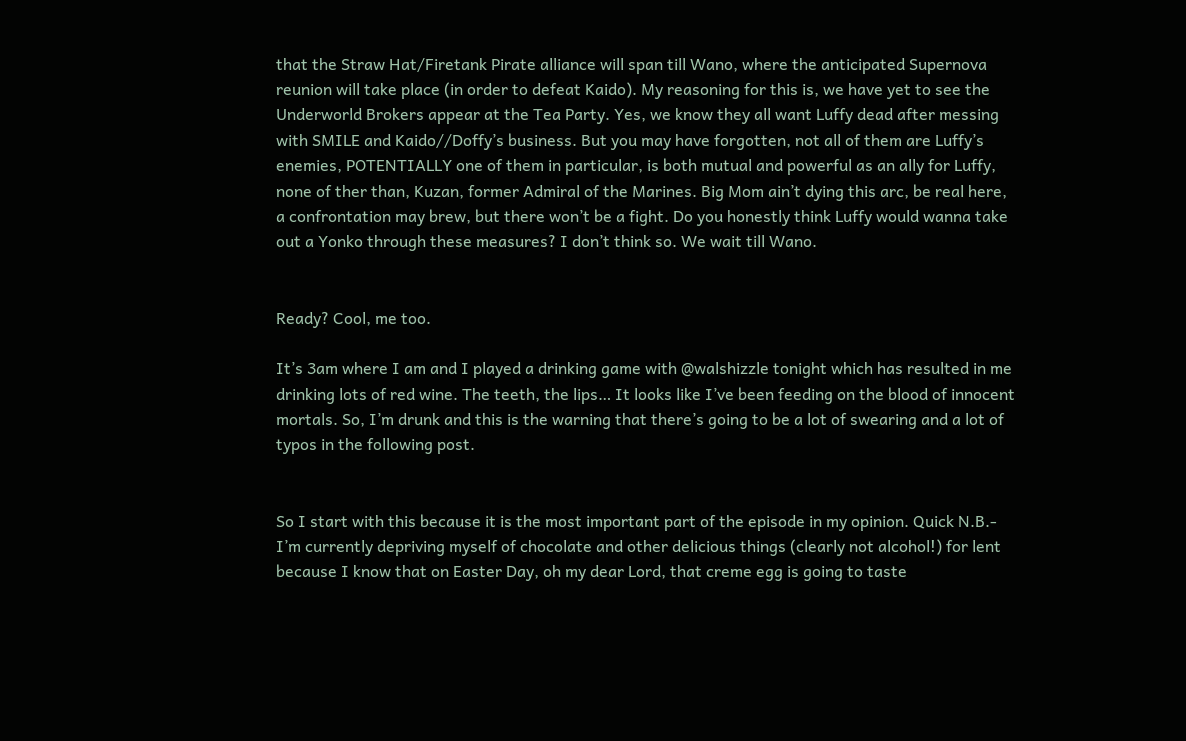that the Straw Hat/Firetank Pirate alliance will span till Wano, where the anticipated Supernova reunion will take place (in order to defeat Kaido). My reasoning for this is, we have yet to see the Underworld Brokers appear at the Tea Party. Yes, we know they all want Luffy dead after messing with SMILE and Kaido//Doffy’s business. But you may have forgotten, not all of them are Luffy’s enemies, POTENTIALLY one of them in particular, is both mutual and powerful as an ally for Luffy, none of ther than, Kuzan, former Admiral of the Marines. Big Mom ain’t dying this arc, be real here, a confrontation may brew, but there won’t be a fight. Do you honestly think Luffy would wanna take out a Yonko through these measures? I don’t think so. We wait till Wano.


Ready? Cool, me too.

It’s 3am where I am and I played a drinking game with @walshizzle tonight which has resulted in me drinking lots of red wine. The teeth, the lips… It looks like I’ve been feeding on the blood of innocent mortals. So, I’m drunk and this is the warning that there’s going to be a lot of swearing and a lot of typos in the following post.


So I start with this because it is the most important part of the episode in my opinion. Quick N.B.- I’m currently depriving myself of chocolate and other delicious things (clearly not alcohol!) for lent because I know that on Easter Day, oh my dear Lord, that creme egg is going to taste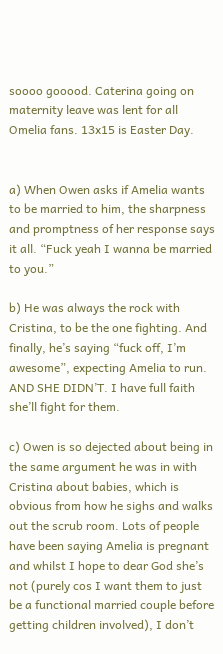soooo gooood. Caterina going on maternity leave was lent for all Omelia fans. 13x15 is Easter Day.


a) When Owen asks if Amelia wants to be married to him, the sharpness and promptness of her response says it all. “Fuck yeah I wanna be married to you.”

b) He was always the rock with Cristina, to be the one fighting. And finally, he’s saying “fuck off, I’m awesome”, expecting Amelia to run. AND SHE DIDN’T. I have full faith she’ll fight for them.

c) Owen is so dejected about being in the same argument he was in with Cristina about babies, which is obvious from how he sighs and walks out the scrub room. Lots of people have been saying Amelia is pregnant and whilst I hope to dear God she’s not (purely cos I want them to just be a functional married couple before getting children involved), I don’t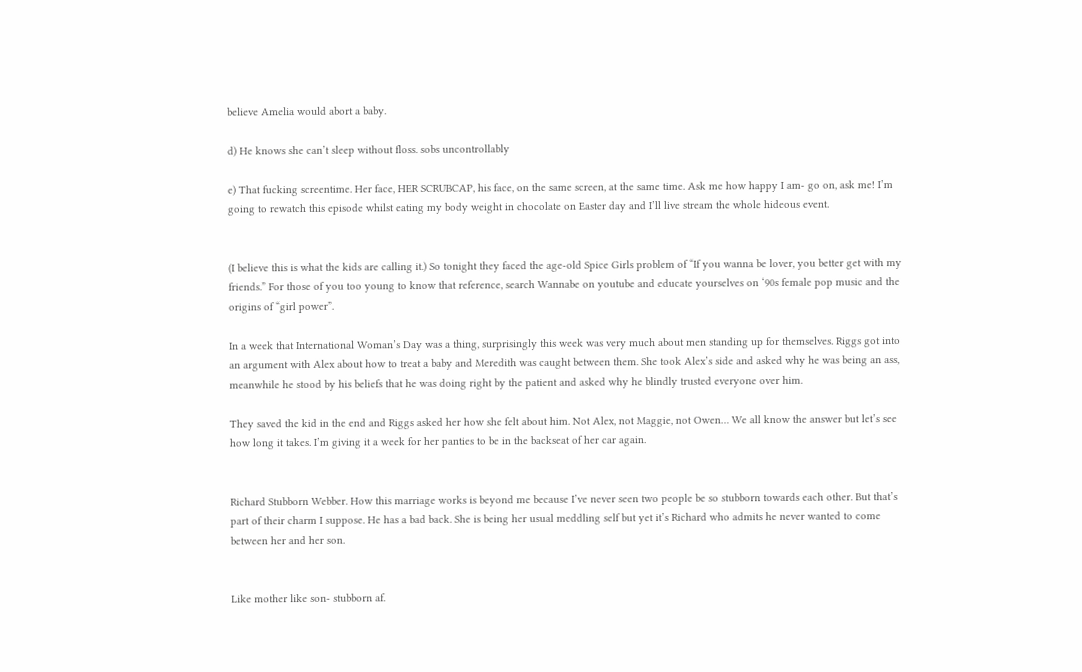believe Amelia would abort a baby.

d) He knows she can’t sleep without floss. sobs uncontrollably

e) That fucking screentime. Her face, HER SCRUBCAP, his face, on the same screen, at the same time. Ask me how happy I am- go on, ask me! I’m going to rewatch this episode whilst eating my body weight in chocolate on Easter day and I’ll live stream the whole hideous event.


(I believe this is what the kids are calling it.) So tonight they faced the age-old Spice Girls problem of “If you wanna be lover, you better get with my friends.” For those of you too young to know that reference, search Wannabe on youtube and educate yourselves on ‘90s female pop music and the origins of “girl power”.

In a week that International Woman’s Day was a thing, surprisingly this week was very much about men standing up for themselves. Riggs got into an argument with Alex about how to treat a baby and Meredith was caught between them. She took Alex’s side and asked why he was being an ass, meanwhile he stood by his beliefs that he was doing right by the patient and asked why he blindly trusted everyone over him.

They saved the kid in the end and Riggs asked her how she felt about him. Not Alex, not Maggie, not Owen… We all know the answer but let’s see how long it takes. I’m giving it a week for her panties to be in the backseat of her car again.


Richard Stubborn Webber. How this marriage works is beyond me because I’ve never seen two people be so stubborn towards each other. But that’s part of their charm I suppose. He has a bad back. She is being her usual meddling self but yet it’s Richard who admits he never wanted to come between her and her son.


Like mother like son- stubborn af.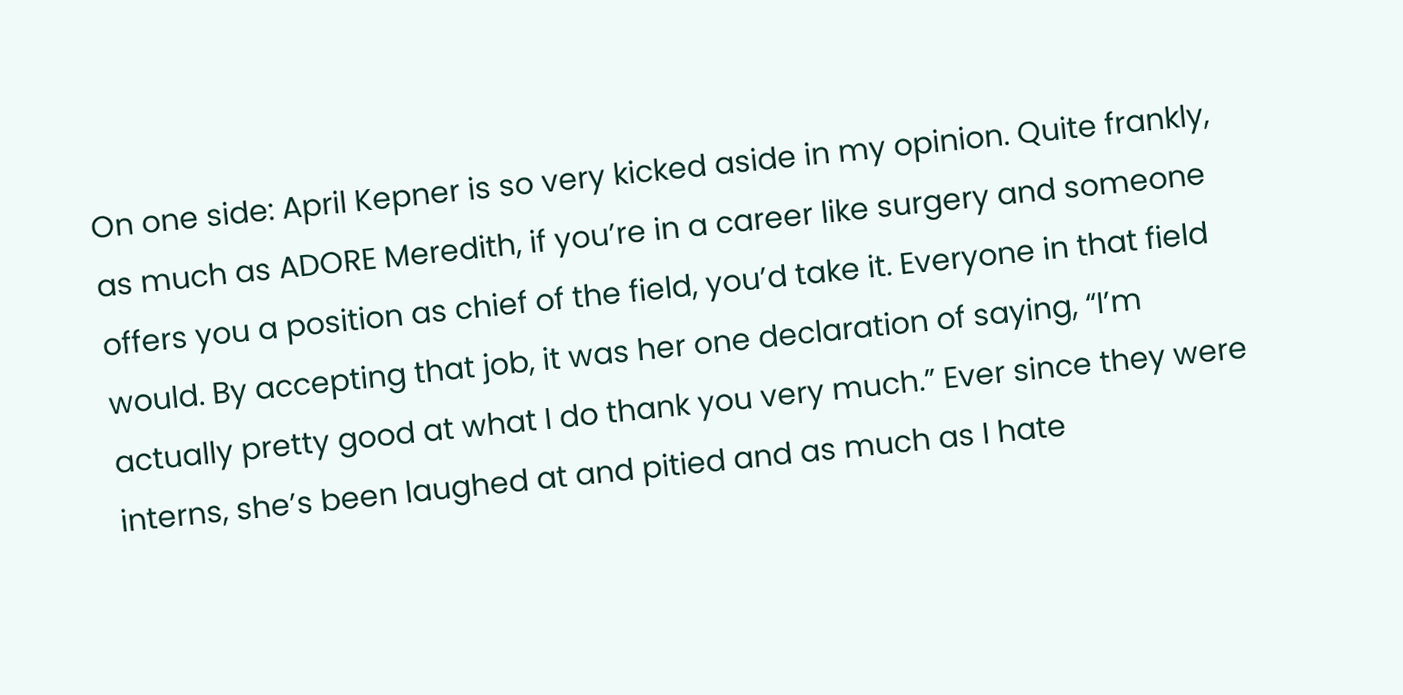On one side: April Kepner is so very kicked aside in my opinion. Quite frankly, as much as ADORE Meredith, if you’re in a career like surgery and someone offers you a position as chief of the field, you’d take it. Everyone in that field would. By accepting that job, it was her one declaration of saying, “I’m actually pretty good at what I do thank you very much.” Ever since they were interns, she’s been laughed at and pitied and as much as I hate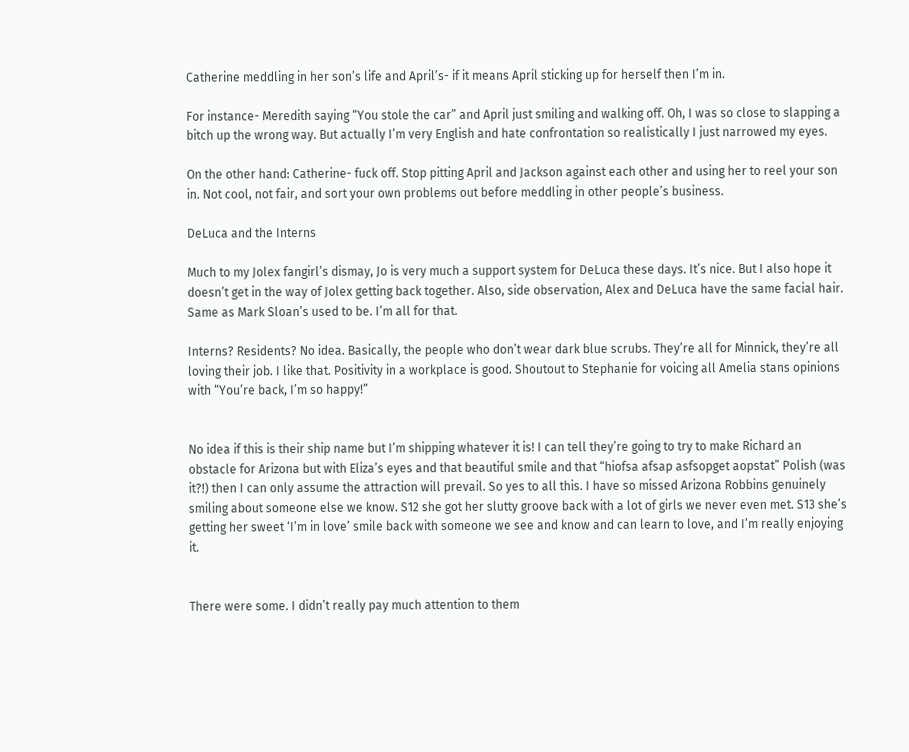Catherine meddling in her son’s life and April’s- if it means April sticking up for herself then I’m in.

For instance- Meredith saying “You stole the car” and April just smiling and walking off. Oh, I was so close to slapping a bitch up the wrong way. But actually I’m very English and hate confrontation so realistically I just narrowed my eyes.

On the other hand: Catherine- fuck off. Stop pitting April and Jackson against each other and using her to reel your son in. Not cool, not fair, and sort your own problems out before meddling in other people’s business.

DeLuca and the Interns

Much to my Jolex fangirl’s dismay, Jo is very much a support system for DeLuca these days. It’s nice. But I also hope it doesn’t get in the way of Jolex getting back together. Also, side observation, Alex and DeLuca have the same facial hair. Same as Mark Sloan’s used to be. I’m all for that.

Interns? Residents? No idea. Basically, the people who don’t wear dark blue scrubs. They’re all for Minnick, they’re all loving their job. I like that. Positivity in a workplace is good. Shoutout to Stephanie for voicing all Amelia stans opinions with “You’re back, I’m so happy!”


No idea if this is their ship name but I’m shipping whatever it is! I can tell they’re going to try to make Richard an obstacle for Arizona but with Eliza’s eyes and that beautiful smile and that “hiofsa afsap asfsopget aopstat” Polish (was it?!) then I can only assume the attraction will prevail. So yes to all this. I have so missed Arizona Robbins genuinely smiling about someone else we know. S12 she got her slutty groove back with a lot of girls we never even met. S13 she’s getting her sweet ‘I’m in love’ smile back with someone we see and know and can learn to love, and I’m really enjoying it.


There were some. I didn’t really pay much attention to them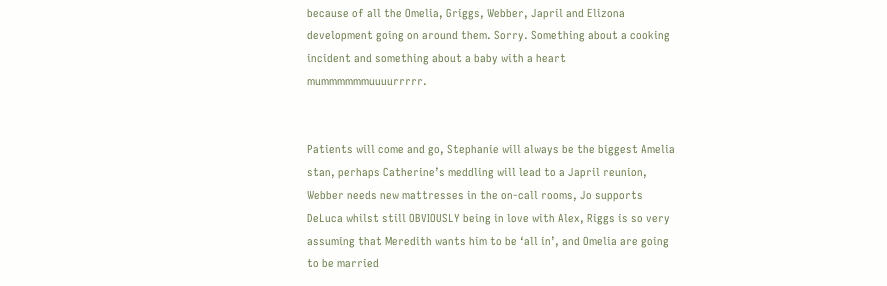because of all the Omelia, Griggs, Webber, Japril and Elizona development going on around them. Sorry. Something about a cooking incident and something about a baby with a heart mummmmmmuuuurrrrr.


Patients will come and go, Stephanie will always be the biggest Amelia stan, perhaps Catherine’s meddling will lead to a Japril reunion, Webber needs new mattresses in the on-call rooms, Jo supports DeLuca whilst still OBVIOUSLY being in love with Alex, Riggs is so very assuming that Meredith wants him to be ‘all in’, and Omelia are going to be married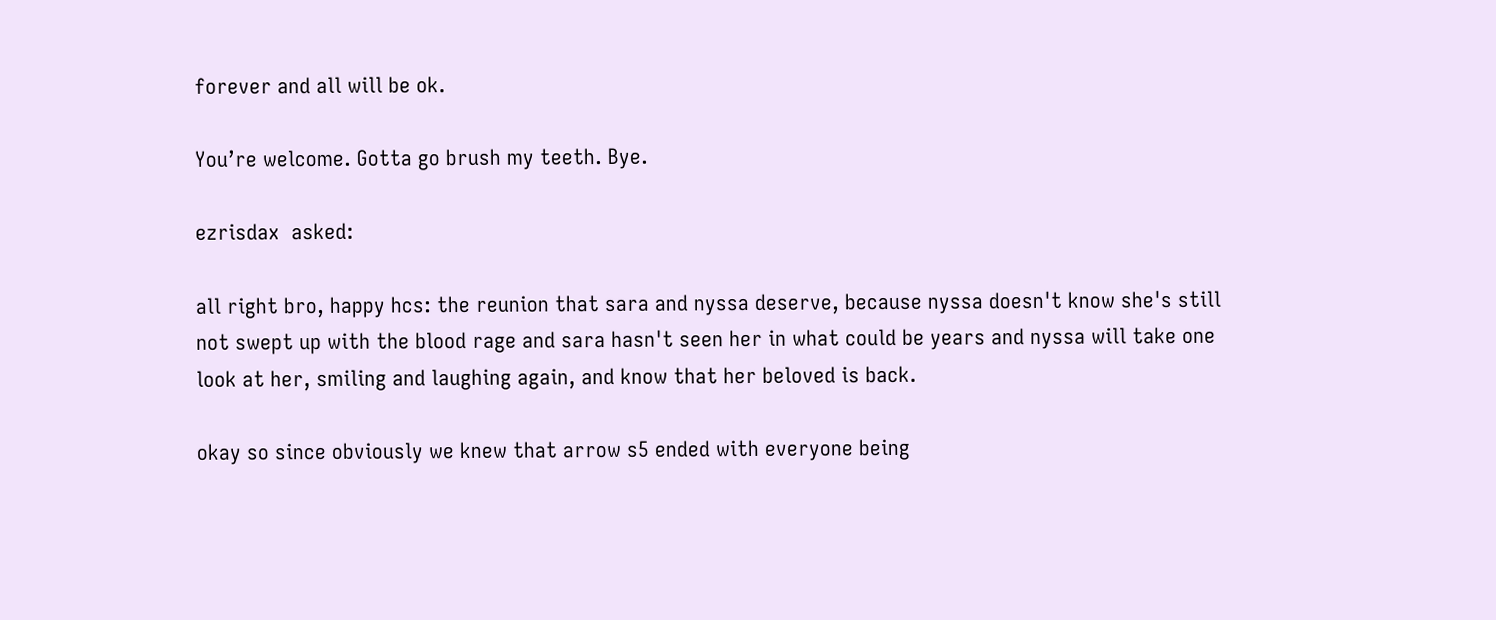forever and all will be ok.

You’re welcome. Gotta go brush my teeth. Bye.

ezrisdax  asked:

all right bro, happy hcs: the reunion that sara and nyssa deserve, because nyssa doesn't know she's still not swept up with the blood rage and sara hasn't seen her in what could be years and nyssa will take one look at her, smiling and laughing again, and know that her beloved is back.

okay so since obviously we knew that arrow s5 ended with everyone being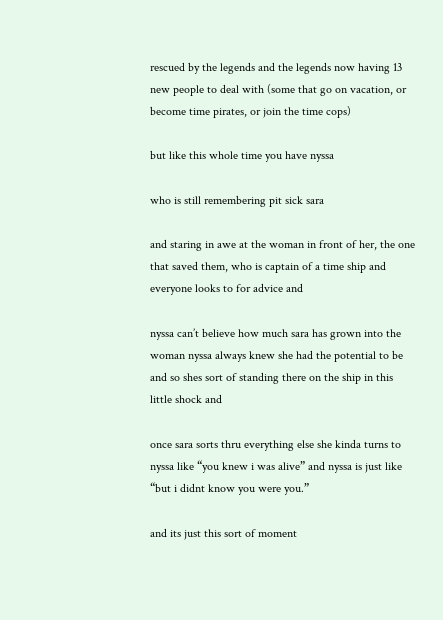rescued by the legends and the legends now having 13 new people to deal with (some that go on vacation, or become time pirates, or join the time cops)

but like this whole time you have nyssa

who is still remembering pit sick sara

and staring in awe at the woman in front of her, the one that saved them, who is captain of a time ship and everyone looks to for advice and

nyssa can’t believe how much sara has grown into the woman nyssa always knew she had the potential to be and so shes sort of standing there on the ship in this little shock and

once sara sorts thru everything else she kinda turns to nyssa like “you knew i was alive” and nyssa is just like “but i didnt know you were you.”

and its just this sort of moment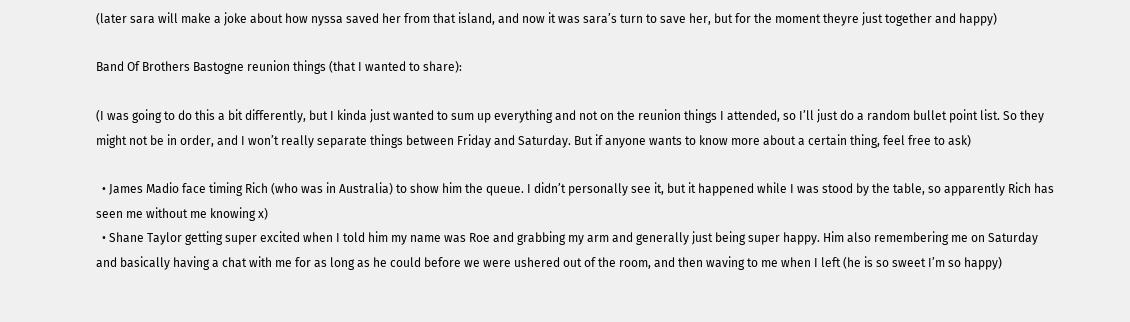(later sara will make a joke about how nyssa saved her from that island, and now it was sara’s turn to save her, but for the moment theyre just together and happy)

Band Of Brothers Bastogne reunion things (that I wanted to share):

(I was going to do this a bit differently, but I kinda just wanted to sum up everything and not on the reunion things I attended, so I’ll just do a random bullet point list. So they might not be in order, and I won’t really separate things between Friday and Saturday. But if anyone wants to know more about a certain thing, feel free to ask)

  • James Madio face timing Rich (who was in Australia) to show him the queue. I didn’t personally see it, but it happened while I was stood by the table, so apparently Rich has seen me without me knowing x)
  • Shane Taylor getting super excited when I told him my name was Roe and grabbing my arm and generally just being super happy. Him also remembering me on Saturday and basically having a chat with me for as long as he could before we were ushered out of the room, and then waving to me when I left (he is so sweet I’m so happy)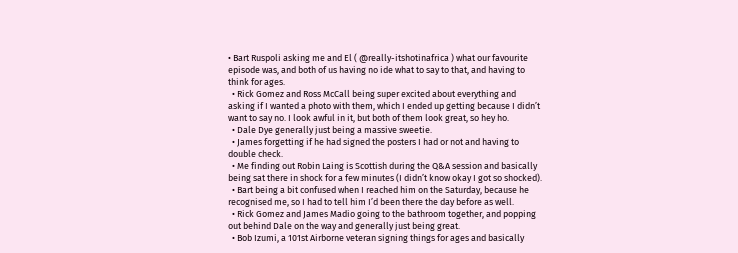• Bart Ruspoli asking me and El ( @really-itshotinafrica ) what our favourite episode was, and both of us having no ide what to say to that, and having to think for ages.
  • Rick Gomez and Ross McCall being super excited about everything and asking if I wanted a photo with them, which I ended up getting because I didn’t want to say no. I look awful in it, but both of them look great, so hey ho.
  • Dale Dye generally just being a massive sweetie.
  • James forgetting if he had signed the posters I had or not and having to double check.
  • Me finding out Robin Laing is Scottish during the Q&A session and basically being sat there in shock for a few minutes (I didn’t know okay I got so shocked).
  • Bart being a bit confused when I reached him on the Saturday, because he recognised me, so I had to tell him I’d been there the day before as well.
  • Rick Gomez and James Madio going to the bathroom together, and popping out behind Dale on the way and generally just being great.
  • Bob Izumi, a 101st Airborne veteran signing things for ages and basically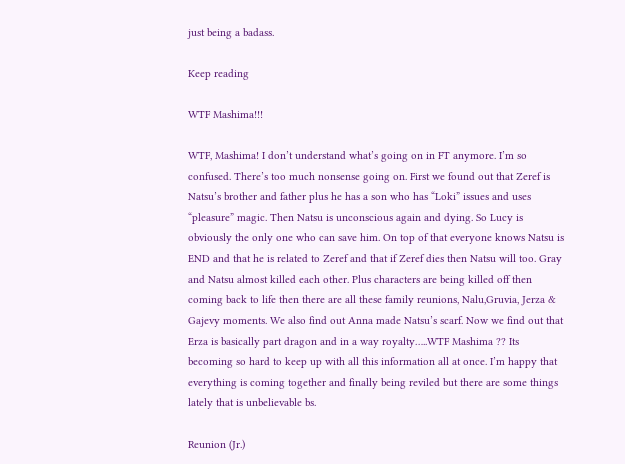just being a badass.

Keep reading

WTF Mashima!!!

WTF, Mashima! I don’t understand what’s going on in FT anymore. I’m so confused. There’s too much nonsense going on. First we found out that Zeref is Natsu’s brother and father plus he has a son who has “Loki” issues and uses “pleasure” magic. Then Natsu is unconscious again and dying. So Lucy is obviously the only one who can save him. On top of that everyone knows Natsu is END and that he is related to Zeref and that if Zeref dies then Natsu will too. Gray and Natsu almost killed each other. Plus characters are being killed off then coming back to life then there are all these family reunions, Nalu,Gruvia, Jerza & Gajevy moments. We also find out Anna made Natsu’s scarf. Now we find out that Erza is basically part dragon and in a way royalty…..WTF Mashima ?? Its becoming so hard to keep up with all this information all at once. I’m happy that everything is coming together and finally being reviled but there are some things lately that is unbelievable bs.

Reunion (Jr.)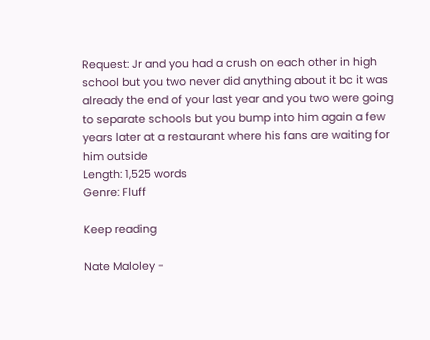Request: Jr and you had a crush on each other in high school but you two never did anything about it bc it was already the end of your last year and you two were going to separate schools but you bump into him again a few years later at a restaurant where his fans are waiting for him outside
Length: 1,525 words
Genre: Fluff

Keep reading

Nate Maloley -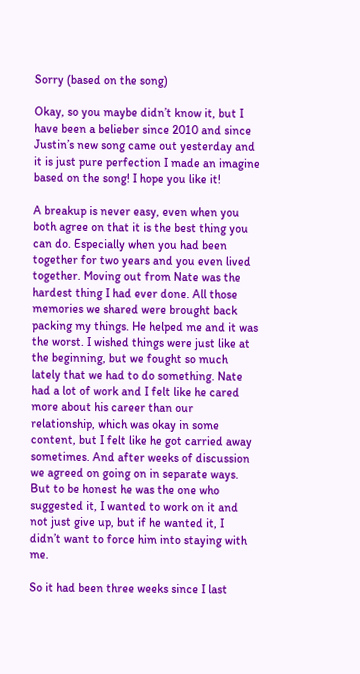Sorry (based on the song)

Okay, so you maybe didn’t know it, but I have been a belieber since 2010 and since Justin’s new song came out yesterday and it is just pure perfection I made an imagine based on the song! I hope you like it!

A breakup is never easy, even when you both agree on that it is the best thing you can do. Especially when you had been together for two years and you even lived together. Moving out from Nate was the hardest thing I had ever done. All those memories we shared were brought back packing my things. He helped me and it was the worst. I wished things were just like at the beginning, but we fought so much lately that we had to do something. Nate had a lot of work and I felt like he cared more about his career than our relationship, which was okay in some content, but I felt like he got carried away sometimes. And after weeks of discussion we agreed on going on in separate ways. But to be honest he was the one who suggested it, I wanted to work on it and not just give up, but if he wanted it, I didn’t want to force him into staying with me.

So it had been three weeks since I last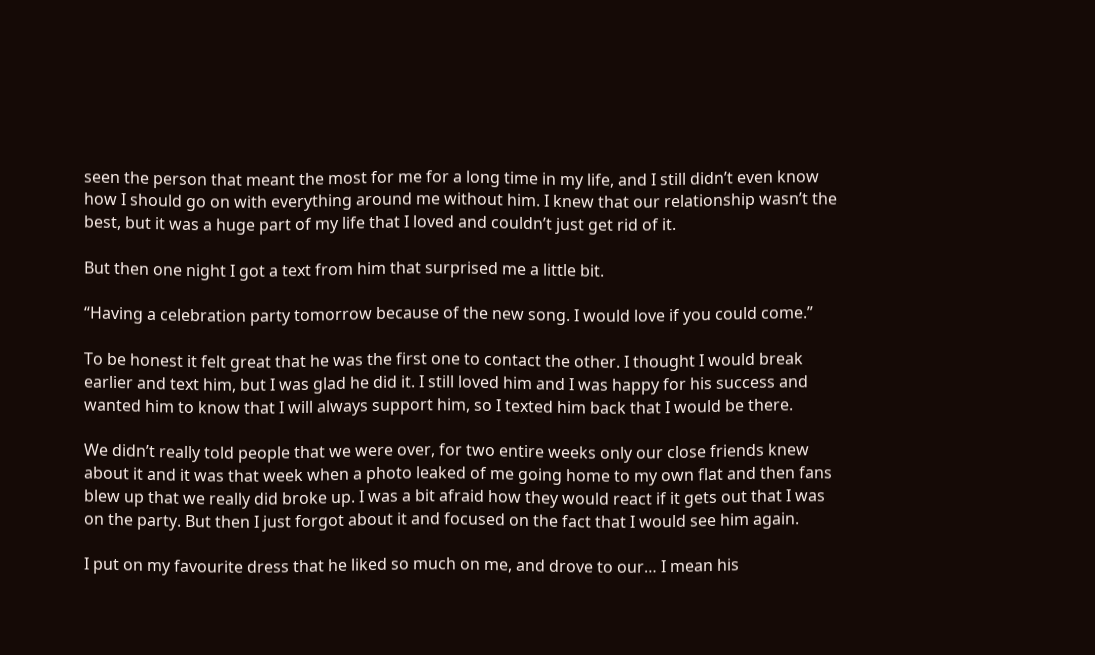seen the person that meant the most for me for a long time in my life, and I still didn’t even know how I should go on with everything around me without him. I knew that our relationship wasn’t the best, but it was a huge part of my life that I loved and couldn’t just get rid of it.

But then one night I got a text from him that surprised me a little bit.

“Having a celebration party tomorrow because of the new song. I would love if you could come.”

To be honest it felt great that he was the first one to contact the other. I thought I would break earlier and text him, but I was glad he did it. I still loved him and I was happy for his success and wanted him to know that I will always support him, so I texted him back that I would be there.

We didn’t really told people that we were over, for two entire weeks only our close friends knew about it and it was that week when a photo leaked of me going home to my own flat and then fans blew up that we really did broke up. I was a bit afraid how they would react if it gets out that I was on the party. But then I just forgot about it and focused on the fact that I would see him again.

I put on my favourite dress that he liked so much on me, and drove to our… I mean his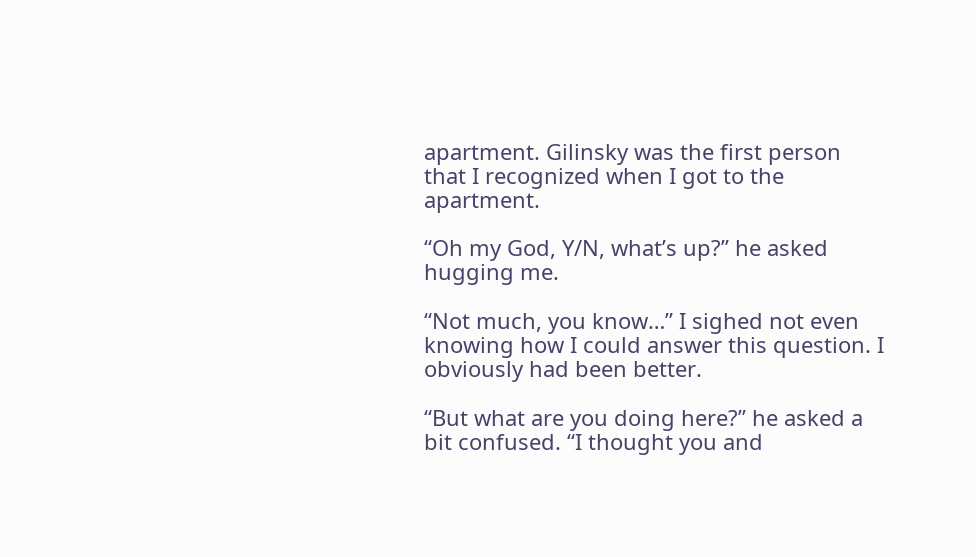apartment. Gilinsky was the first person that I recognized when I got to the apartment.

“Oh my God, Y/N, what’s up?” he asked hugging me.

“Not much, you know…” I sighed not even knowing how I could answer this question. I obviously had been better.

“But what are you doing here?” he asked a bit confused. “I thought you and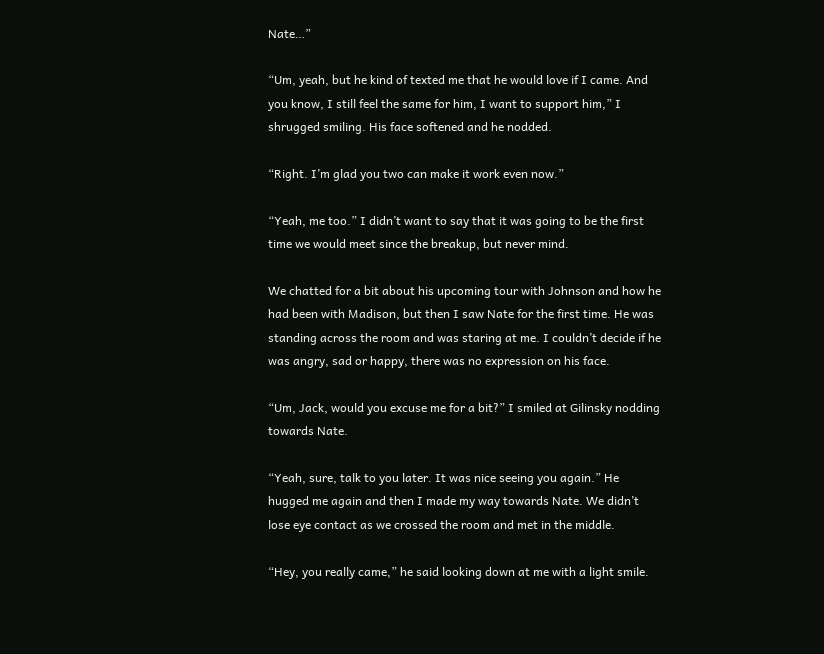Nate…”

“Um, yeah, but he kind of texted me that he would love if I came. And you know, I still feel the same for him, I want to support him,” I shrugged smiling. His face softened and he nodded.

“Right. I’m glad you two can make it work even now.”

“Yeah, me too.” I didn’t want to say that it was going to be the first time we would meet since the breakup, but never mind.

We chatted for a bit about his upcoming tour with Johnson and how he had been with Madison, but then I saw Nate for the first time. He was standing across the room and was staring at me. I couldn’t decide if he was angry, sad or happy, there was no expression on his face.

“Um, Jack, would you excuse me for a bit?” I smiled at Gilinsky nodding towards Nate.

“Yeah, sure, talk to you later. It was nice seeing you again.” He hugged me again and then I made my way towards Nate. We didn’t lose eye contact as we crossed the room and met in the middle.

“Hey, you really came,” he said looking down at me with a light smile.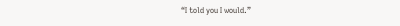“I told you I would.”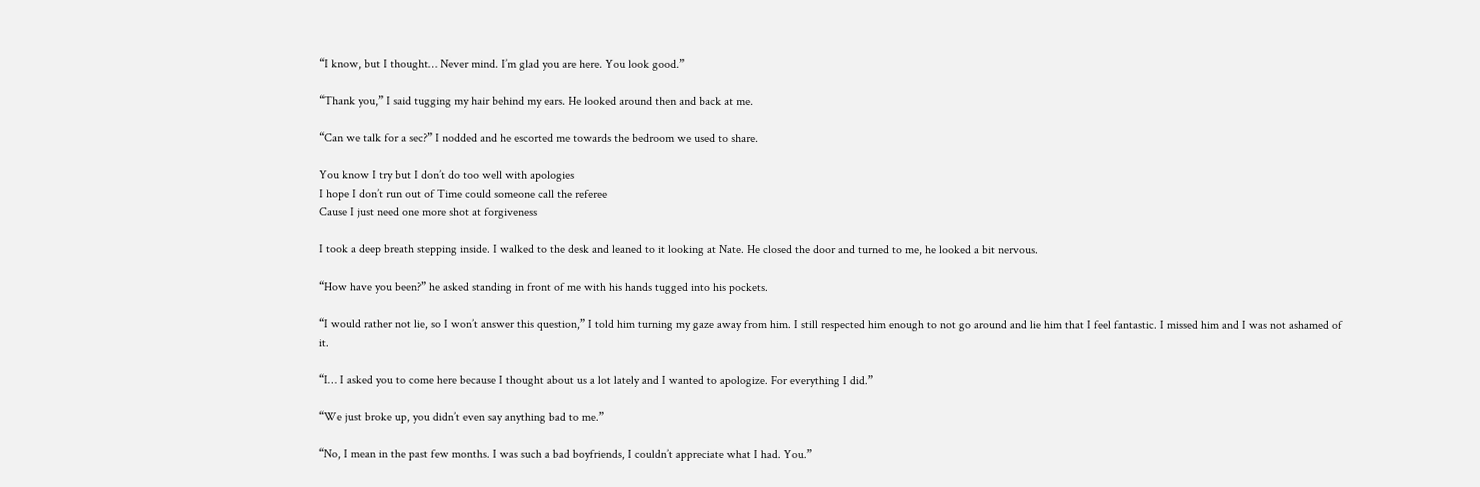“I know, but I thought… Never mind. I’m glad you are here. You look good.”

“Thank you,” I said tugging my hair behind my ears. He looked around then and back at me.

“Can we talk for a sec?” I nodded and he escorted me towards the bedroom we used to share.

You know I try but I don’t do too well with apologies
I hope I don’t run out of Time could someone call the referee
Cause I just need one more shot at forgiveness

I took a deep breath stepping inside. I walked to the desk and leaned to it looking at Nate. He closed the door and turned to me, he looked a bit nervous.

“How have you been?” he asked standing in front of me with his hands tugged into his pockets.

“I would rather not lie, so I won’t answer this question,” I told him turning my gaze away from him. I still respected him enough to not go around and lie him that I feel fantastic. I missed him and I was not ashamed of it.

“I… I asked you to come here because I thought about us a lot lately and I wanted to apologize. For everything I did.”

“We just broke up, you didn’t even say anything bad to me.”

“No, I mean in the past few months. I was such a bad boyfriends, I couldn’t appreciate what I had. You.”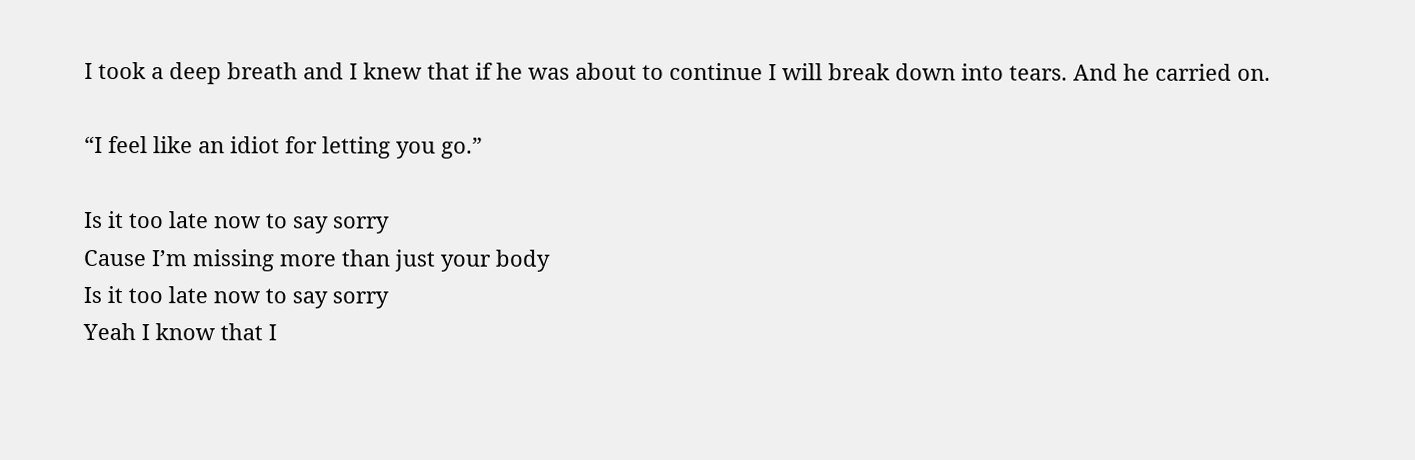I took a deep breath and I knew that if he was about to continue I will break down into tears. And he carried on.

“I feel like an idiot for letting you go.”

Is it too late now to say sorry
Cause I’m missing more than just your body
Is it too late now to say sorry
Yeah I know that I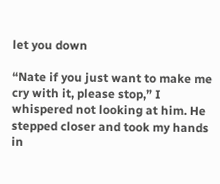let you down

“Nate if you just want to make me cry with it, please stop,” I whispered not looking at him. He stepped closer and took my hands in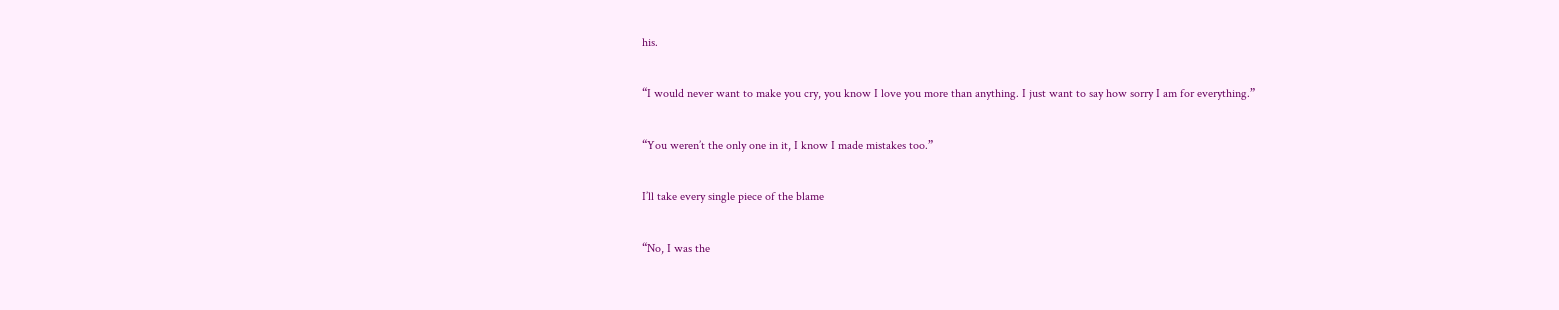his.

“I would never want to make you cry, you know I love you more than anything. I just want to say how sorry I am for everything.”

“You weren’t the only one in it, I know I made mistakes too.”

I’ll take every single piece of the blame

“No, I was the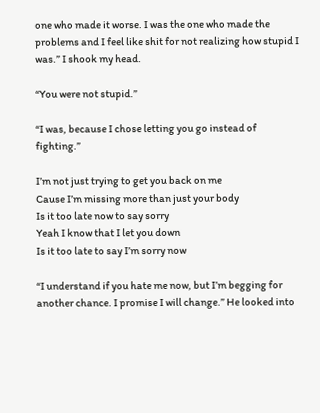one who made it worse. I was the one who made the problems and I feel like shit for not realizing how stupid I was.” I shook my head.

“You were not stupid.”

“I was, because I chose letting you go instead of fighting.”

I’m not just trying to get you back on me
Cause I’m missing more than just your body
Is it too late now to say sorry
Yeah I know that I let you down
Is it too late to say I’m sorry now

“I understand if you hate me now, but I’m begging for another chance. I promise I will change.” He looked into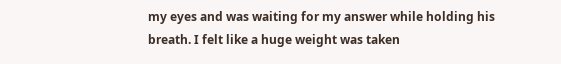my eyes and was waiting for my answer while holding his breath. I felt like a huge weight was taken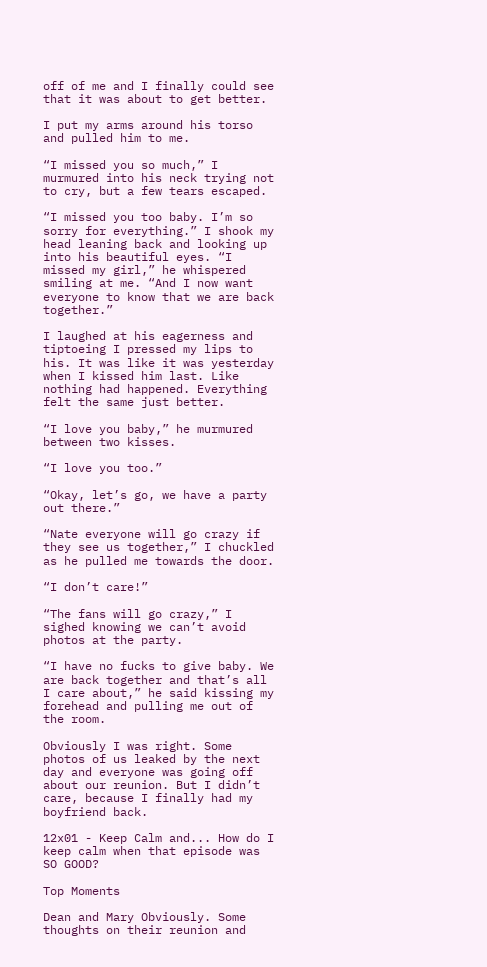off of me and I finally could see that it was about to get better.

I put my arms around his torso and pulled him to me.

“I missed you so much,” I murmured into his neck trying not to cry, but a few tears escaped.

“I missed you too baby. I’m so sorry for everything.” I shook my head leaning back and looking up into his beautiful eyes. “I missed my girl,” he whispered smiling at me. “And I now want everyone to know that we are back together.”

I laughed at his eagerness and tiptoeing I pressed my lips to his. It was like it was yesterday when I kissed him last. Like nothing had happened. Everything felt the same just better.

“I love you baby,” he murmured between two kisses.

“I love you too.”

“Okay, let’s go, we have a party out there.”

“Nate everyone will go crazy if they see us together,” I chuckled as he pulled me towards the door.

“I don’t care!”

“The fans will go crazy,” I sighed knowing we can’t avoid photos at the party.

“I have no fucks to give baby. We are back together and that’s all I care about,” he said kissing my forehead and pulling me out of the room.

Obviously I was right. Some photos of us leaked by the next day and everyone was going off about our reunion. But I didn’t care, because I finally had my boyfriend back.

12x01 - Keep Calm and... How do I keep calm when that episode was SO GOOD?

Top Moments

Dean and Mary Obviously. Some thoughts on their reunion and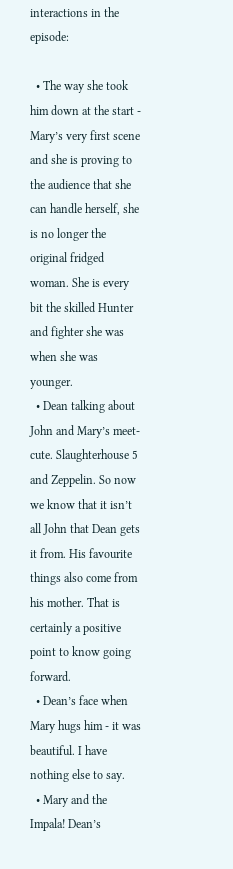interactions in the episode:

  • The way she took him down at the start - Mary’s very first scene and she is proving to the audience that she can handle herself, she is no longer the original fridged woman. She is every bit the skilled Hunter and fighter she was when she was younger.
  • Dean talking about John and Mary’s meet-cute. Slaughterhouse 5 and Zeppelin. So now we know that it isn’t all John that Dean gets it from. His favourite things also come from his mother. That is certainly a positive point to know going forward.
  • Dean’s face when Mary hugs him - it was beautiful. I have nothing else to say.
  • Mary and the Impala! Dean’s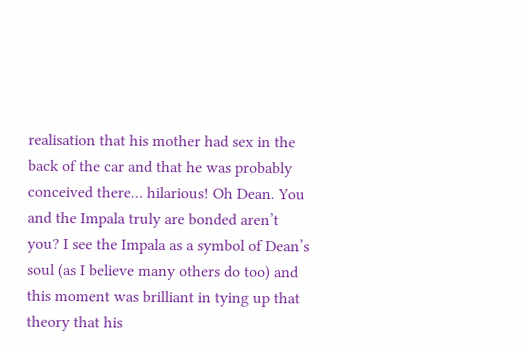realisation that his mother had sex in the back of the car and that he was probably conceived there… hilarious! Oh Dean. You and the Impala truly are bonded aren’t you? I see the Impala as a symbol of Dean’s soul (as I believe many others do too) and this moment was brilliant in tying up that theory that his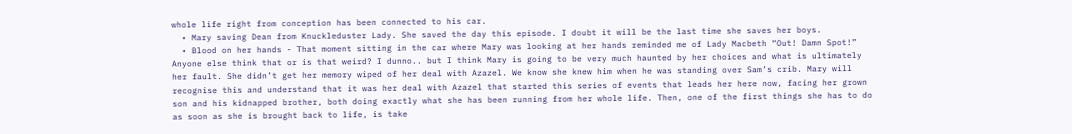whole life right from conception has been connected to his car.
  • Mary saving Dean from Knuckleduster Lady. She saved the day this episode. I doubt it will be the last time she saves her boys.
  • Blood on her hands - That moment sitting in the car where Mary was looking at her hands reminded me of Lady Macbeth “Out! Damn Spot!” Anyone else think that or is that weird? I dunno.. but I think Mary is going to be very much haunted by her choices and what is ultimately her fault. She didn’t get her memory wiped of her deal with Azazel. We know she knew him when he was standing over Sam’s crib. Mary will recognise this and understand that it was her deal with Azazel that started this series of events that leads her here now, facing her grown son and his kidnapped brother, both doing exactly what she has been running from her whole life. Then, one of the first things she has to do as soon as she is brought back to life, is take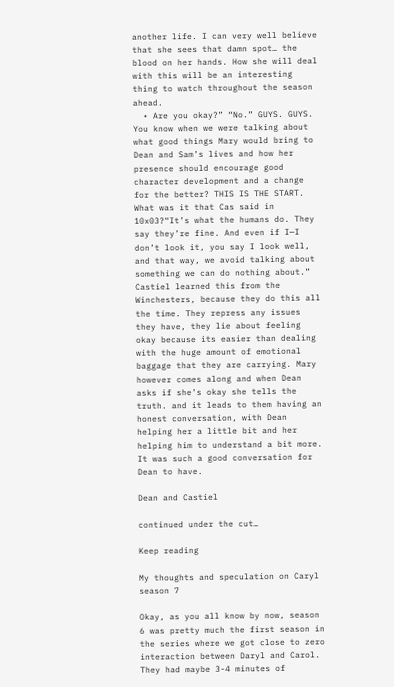another life. I can very well believe that she sees that damn spot… the blood on her hands. How she will deal with this will be an interesting thing to watch throughout the season ahead.
  • Are you okay?” “No.” GUYS. GUYS. You know when we were talking about what good things Mary would bring to Dean and Sam’s lives and how her presence should encourage good character development and a change for the better? THIS IS THE START. What was it that Cas said in 10x03?“It’s what the humans do. They say they’re fine. And even if I—I don’t look it, you say I look well, and that way, we avoid talking about something we can do nothing about.” Castiel learned this from the Winchesters, because they do this all the time. They repress any issues they have, they lie about feeling okay because its easier than dealing with the huge amount of emotional baggage that they are carrying. Mary however comes along and when Dean asks if she’s okay she tells the truth. and it leads to them having an honest conversation, with Dean helping her a little bit and her helping him to understand a bit more. It was such a good conversation for Dean to have.

Dean and Castiel

continued under the cut…

Keep reading

My thoughts and speculation on Caryl season 7

Okay, as you all know by now, season 6 was pretty much the first season in the series where we got close to zero interaction between Daryl and Carol. They had maybe 3-4 minutes of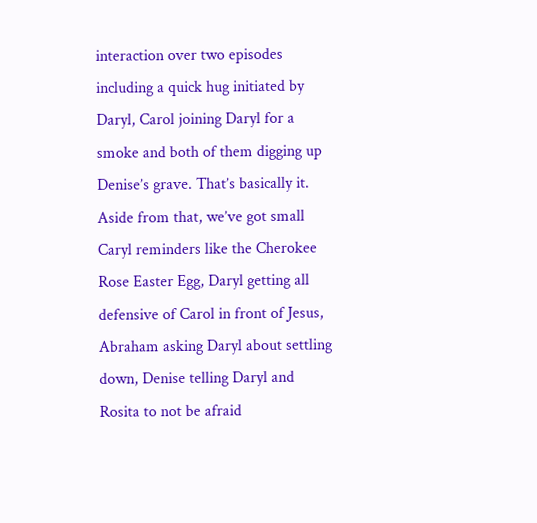interaction over two episodes including a quick hug initiated by Daryl, Carol joining Daryl for a smoke and both of them digging up Denise’s grave. That’s basically it. Aside from that, we’ve got small Caryl reminders like the Cherokee Rose Easter Egg, Daryl getting all defensive of Carol in front of Jesus, Abraham asking Daryl about settling down, Denise telling Daryl and Rosita to not be afraid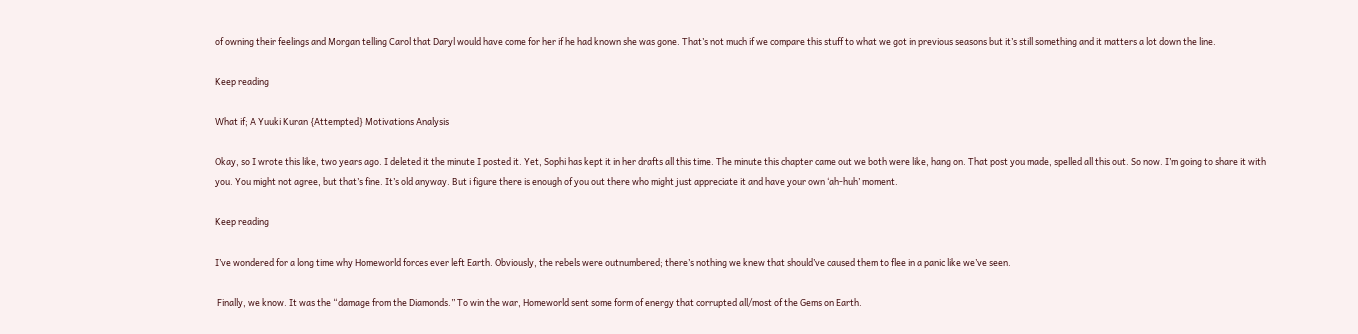of owning their feelings and Morgan telling Carol that Daryl would have come for her if he had known she was gone. That’s not much if we compare this stuff to what we got in previous seasons but it’s still something and it matters a lot down the line.

Keep reading

What if; A Yuuki Kuran {Attempted} Motivations Analysis

Okay, so I wrote this like, two years ago. I deleted it the minute I posted it. Yet, Sophi has kept it in her drafts all this time. The minute this chapter came out we both were like, hang on. That post you made, spelled all this out. So now. I’m going to share it with you. You might not agree, but that’s fine. It’s old anyway. But i figure there is enough of you out there who might just appreciate it and have your own ‘ah-huh’ moment.

Keep reading

I’ve wondered for a long time why Homeworld forces ever left Earth. Obviously, the rebels were outnumbered; there’s nothing we knew that should’ve caused them to flee in a panic like we’ve seen.

 Finally, we know. It was the “damage from the Diamonds.” To win the war, Homeworld sent some form of energy that corrupted all/most of the Gems on Earth.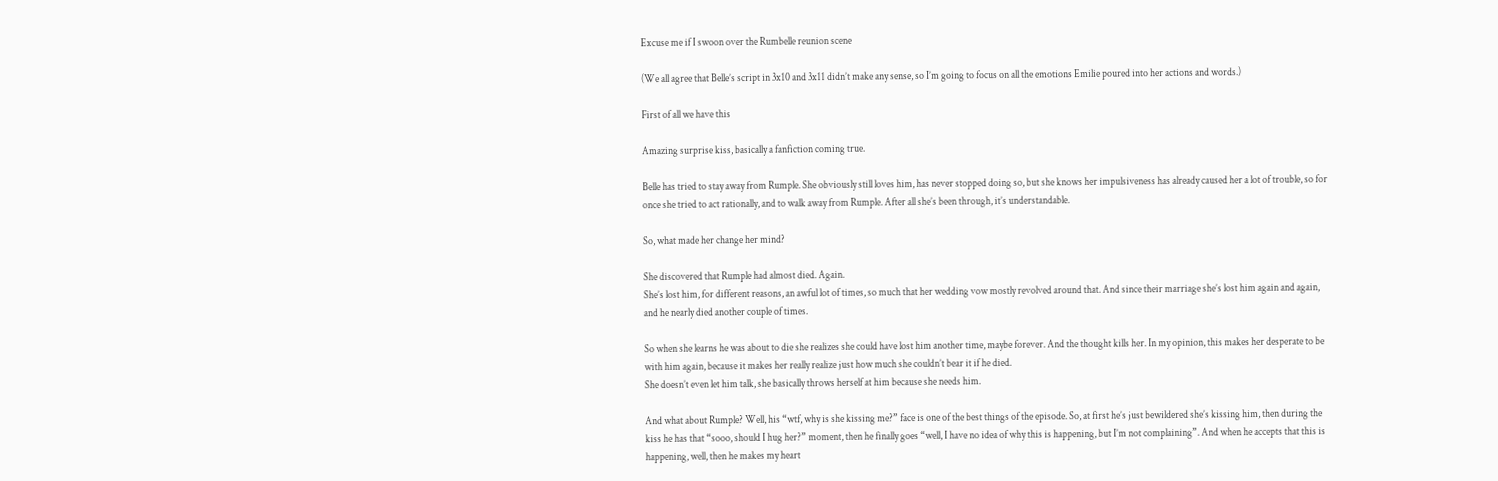Excuse me if I swoon over the Rumbelle reunion scene

(We all agree that Belle’s script in 3x10 and 3x11 didn’t make any sense, so I’m going to focus on all the emotions Emilie poured into her actions and words.)

First of all we have this

Amazing surprise kiss, basically a fanfiction coming true.

Belle has tried to stay away from Rumple. She obviously still loves him, has never stopped doing so, but she knows her impulsiveness has already caused her a lot of trouble, so for once she tried to act rationally, and to walk away from Rumple. After all she’s been through, it’s understandable.

So, what made her change her mind?

She discovered that Rumple had almost died. Again.
She’s lost him, for different reasons, an awful lot of times, so much that her wedding vow mostly revolved around that. And since their marriage she’s lost him again and again, and he nearly died another couple of times.

So when she learns he was about to die she realizes she could have lost him another time, maybe forever. And the thought kills her. In my opinion, this makes her desperate to be with him again, because it makes her really realize just how much she couldn’t bear it if he died.
She doesn’t even let him talk, she basically throws herself at him because she needs him.

And what about Rumple? Well, his “wtf, why is she kissing me?” face is one of the best things of the episode. So, at first he’s just bewildered she’s kissing him, then during the kiss he has that “sooo, should I hug her?” moment, then he finally goes “well, I have no idea of why this is happening, but I’m not complaining”. And when he accepts that this is happening, well, then he makes my heart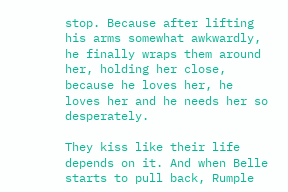stop. Because after lifting his arms somewhat awkwardly, he finally wraps them around her, holding her close, because he loves her, he loves her and he needs her so desperately.

They kiss like their life depends on it. And when Belle starts to pull back, Rumple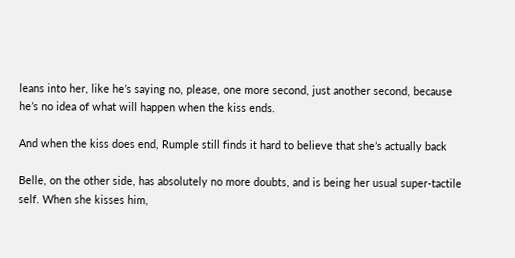leans into her, like he’s saying no, please, one more second, just another second, because he’s no idea of what will happen when the kiss ends.

And when the kiss does end, Rumple still finds it hard to believe that she’s actually back

Belle, on the other side, has absolutely no more doubts, and is being her usual super-tactile self. When she kisses him,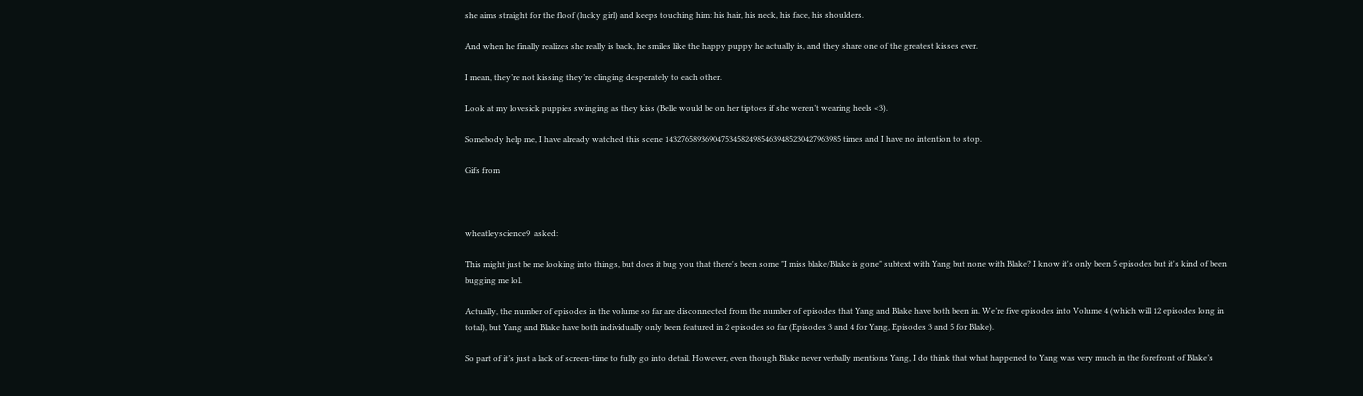she aims straight for the floof (lucky girl) and keeps touching him: his hair, his neck, his face, his shoulders.

And when he finally realizes she really is back, he smiles like the happy puppy he actually is, and they share one of the greatest kisses ever.

I mean, they’re not kissing they’re clinging desperately to each other.

Look at my lovesick puppies swinging as they kiss (Belle would be on her tiptoes if she weren’t wearing heels <3).

Somebody help me, I have already watched this scene 14327658936904753458249854639485230427963985 times and I have no intention to stop.

Gifs from



wheatleyscience9  asked:

This might just be me looking into things, but does it bug you that there's been some "I miss blake/Blake is gone" subtext with Yang but none with Blake? I know it's only been 5 episodes but it's kind of been bugging me lol.

Actually, the number of episodes in the volume so far are disconnected from the number of episodes that Yang and Blake have both been in. We’re five episodes into Volume 4 (which will 12 episodes long in total), but Yang and Blake have both individually only been featured in 2 episodes so far (Episodes 3 and 4 for Yang, Episodes 3 and 5 for Blake).

So part of it’s just a lack of screen-time to fully go into detail. However, even though Blake never verbally mentions Yang, I do think that what happened to Yang was very much in the forefront of Blake’s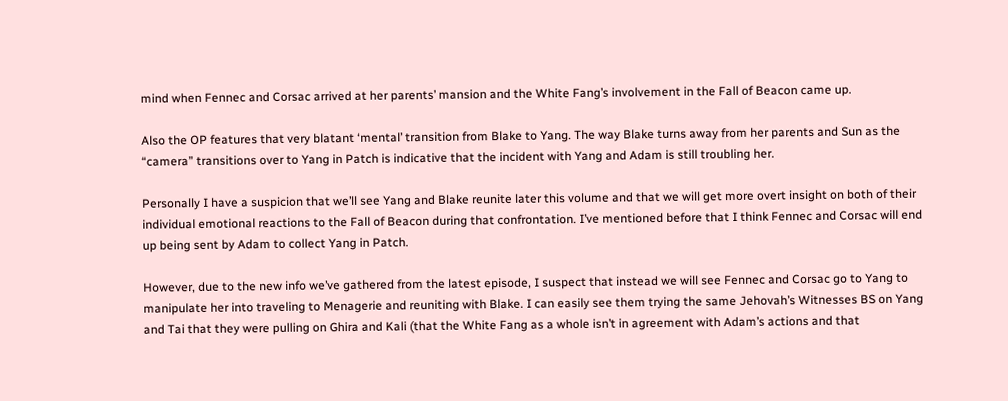mind when Fennec and Corsac arrived at her parents’ mansion and the White Fang’s involvement in the Fall of Beacon came up.

Also the OP features that very blatant ‘mental’ transition from Blake to Yang. The way Blake turns away from her parents and Sun as the “camera” transitions over to Yang in Patch is indicative that the incident with Yang and Adam is still troubling her.

Personally I have a suspicion that we’ll see Yang and Blake reunite later this volume and that we will get more overt insight on both of their individual emotional reactions to the Fall of Beacon during that confrontation. I’ve mentioned before that I think Fennec and Corsac will end up being sent by Adam to collect Yang in Patch.

However, due to the new info we’ve gathered from the latest episode, I suspect that instead we will see Fennec and Corsac go to Yang to manipulate her into traveling to Menagerie and reuniting with Blake. I can easily see them trying the same Jehovah’s Witnesses BS on Yang and Tai that they were pulling on Ghira and Kali (that the White Fang as a whole isn’t in agreement with Adam’s actions and that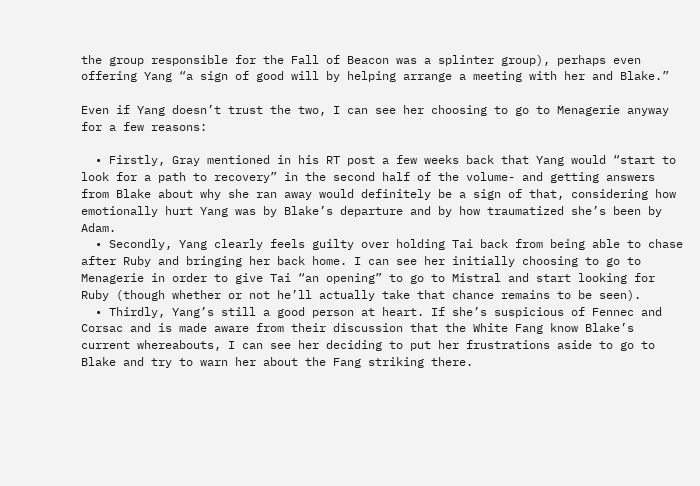the group responsible for the Fall of Beacon was a splinter group), perhaps even offering Yang “a sign of good will by helping arrange a meeting with her and Blake.”

Even if Yang doesn’t trust the two, I can see her choosing to go to Menagerie anyway for a few reasons:

  • Firstly, Gray mentioned in his RT post a few weeks back that Yang would “start to look for a path to recovery” in the second half of the volume- and getting answers from Blake about why she ran away would definitely be a sign of that, considering how emotionally hurt Yang was by Blake’s departure and by how traumatized she’s been by Adam.
  • Secondly, Yang clearly feels guilty over holding Tai back from being able to chase after Ruby and bringing her back home. I can see her initially choosing to go to Menagerie in order to give Tai “an opening” to go to Mistral and start looking for Ruby (though whether or not he’ll actually take that chance remains to be seen).
  • Thirdly, Yang’s still a good person at heart. If she’s suspicious of Fennec and Corsac and is made aware from their discussion that the White Fang know Blake’s current whereabouts, I can see her deciding to put her frustrations aside to go to Blake and try to warn her about the Fang striking there.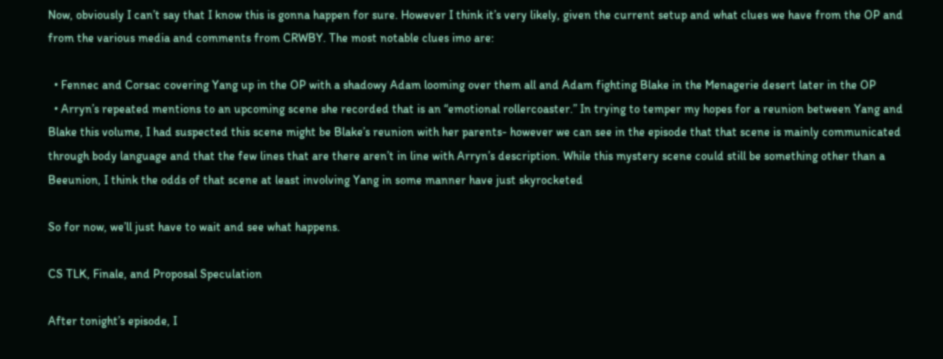Now, obviously I can’t say that I know this is gonna happen for sure. However I think it’s very likely, given the current setup and what clues we have from the OP and from the various media and comments from CRWBY. The most notable clues imo are:

  • Fennec and Corsac covering Yang up in the OP with a shadowy Adam looming over them all and Adam fighting Blake in the Menagerie desert later in the OP
  • Arryn’s repeated mentions to an upcoming scene she recorded that is an “emotional rollercoaster.” In trying to temper my hopes for a reunion between Yang and Blake this volume, I had suspected this scene might be Blake’s reunion with her parents- however we can see in the episode that that scene is mainly communicated through body language and that the few lines that are there aren’t in line with Arryn’s description. While this mystery scene could still be something other than a Beeunion, I think the odds of that scene at least involving Yang in some manner have just skyrocketed

So for now, we’ll just have to wait and see what happens.

CS TLK, Finale, and Proposal Speculation

After tonight’s episode, I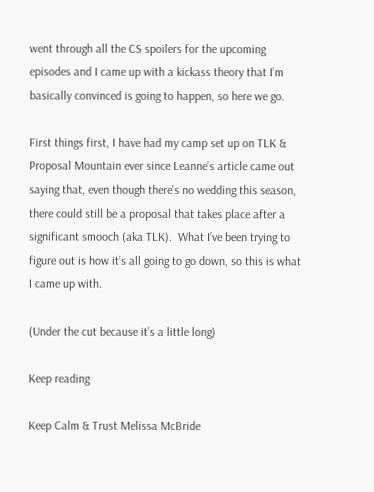went through all the CS spoilers for the upcoming episodes and I came up with a kickass theory that I’m basically convinced is going to happen, so here we go.

First things first, I have had my camp set up on TLK & Proposal Mountain ever since Leanne’s article came out saying that, even though there’s no wedding this season, there could still be a proposal that takes place after a significant smooch (aka TLK).  What I’ve been trying to figure out is how it’s all going to go down, so this is what I came up with.

(Under the cut because it’s a little long)

Keep reading

Keep Calm & Trust Melissa McBride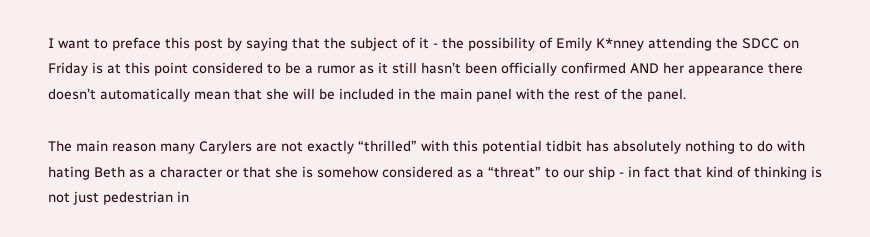I want to preface this post by saying that the subject of it - the possibility of Emily K*nney attending the SDCC on Friday is at this point considered to be a rumor as it still hasn’t been officially confirmed AND her appearance there doesn’t automatically mean that she will be included in the main panel with the rest of the panel.

The main reason many Carylers are not exactly “thrilled” with this potential tidbit has absolutely nothing to do with hating Beth as a character or that she is somehow considered as a “threat” to our ship - in fact that kind of thinking is not just pedestrian in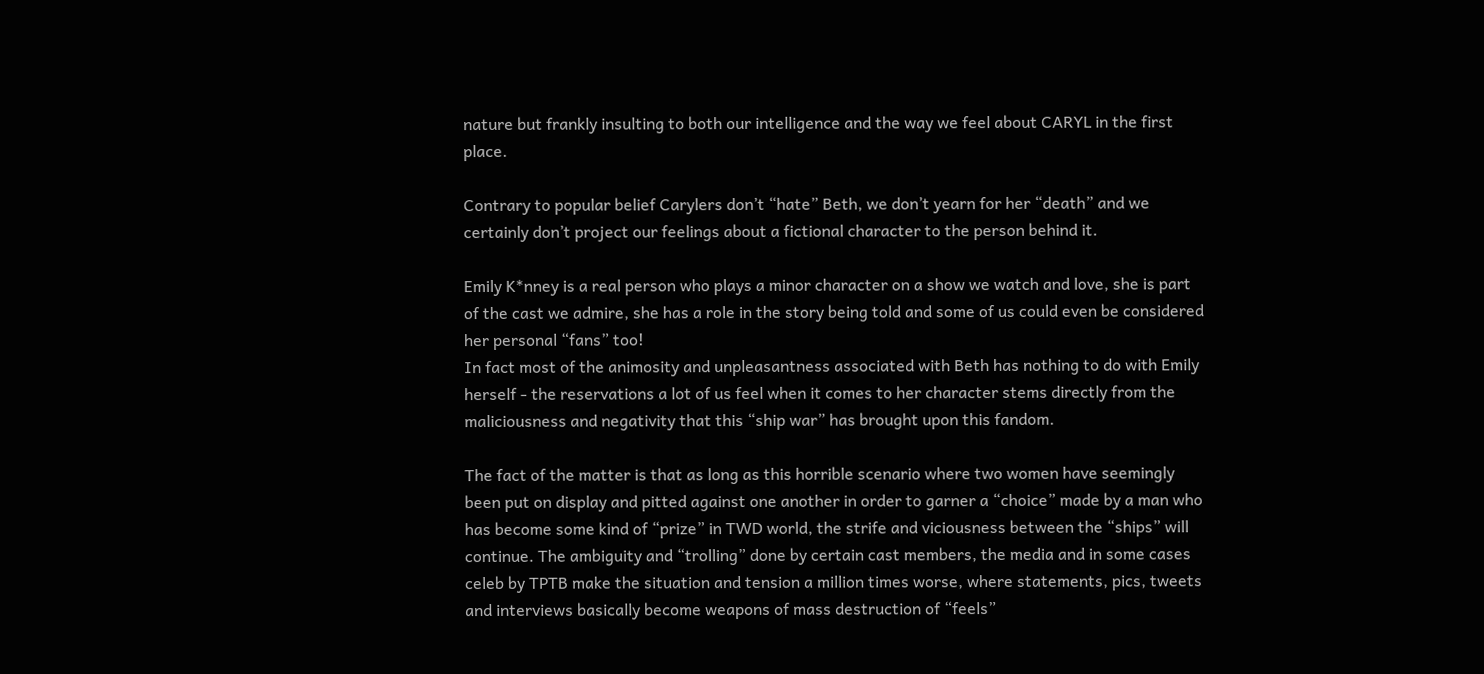nature but frankly insulting to both our intelligence and the way we feel about CARYL in the first place.

Contrary to popular belief Carylers don’t “hate” Beth, we don’t yearn for her “death” and we certainly don’t project our feelings about a fictional character to the person behind it.

Emily K*nney is a real person who plays a minor character on a show we watch and love, she is part of the cast we admire, she has a role in the story being told and some of us could even be considered her personal “fans” too!
In fact most of the animosity and unpleasantness associated with Beth has nothing to do with Emily herself - the reservations a lot of us feel when it comes to her character stems directly from the maliciousness and negativity that this “ship war” has brought upon this fandom.

The fact of the matter is that as long as this horrible scenario where two women have seemingly been put on display and pitted against one another in order to garner a “choice” made by a man who has become some kind of “prize” in TWD world, the strife and viciousness between the “ships” will continue. The ambiguity and “trolling” done by certain cast members, the media and in some cases celeb by TPTB make the situation and tension a million times worse, where statements, pics, tweets and interviews basically become weapons of mass destruction of “feels”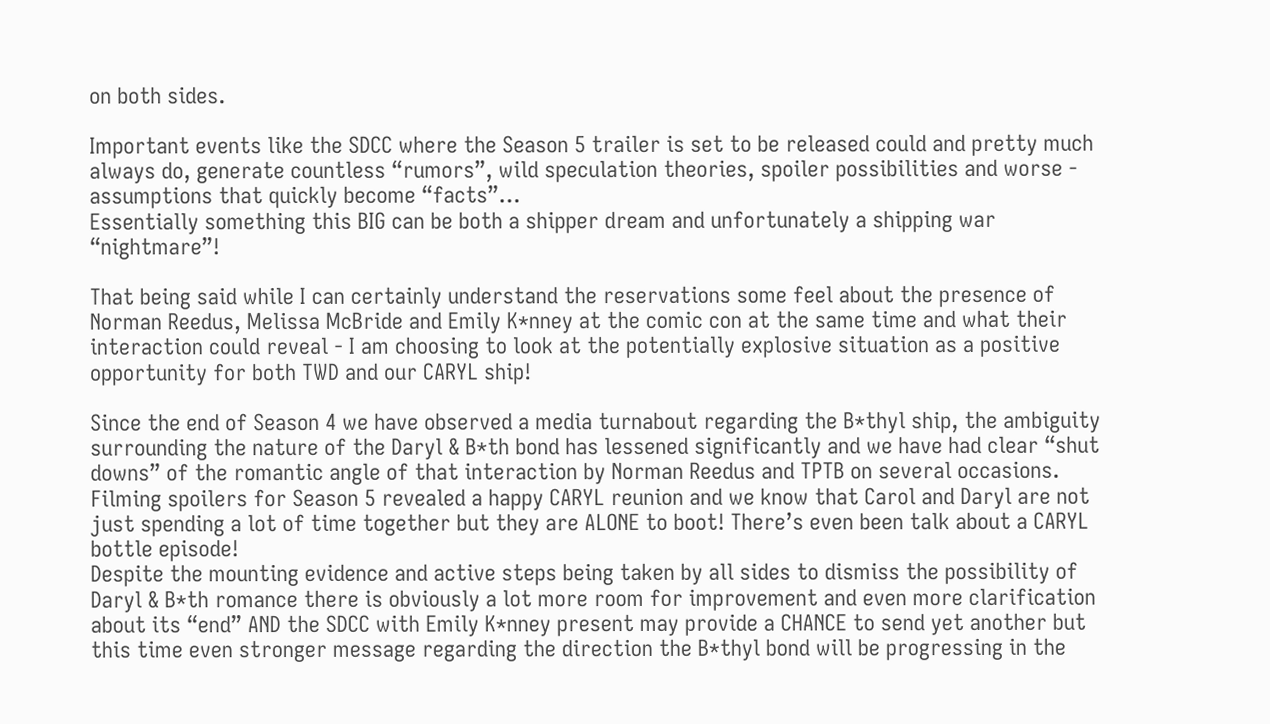on both sides.

Important events like the SDCC where the Season 5 trailer is set to be released could and pretty much always do, generate countless “rumors”, wild speculation theories, spoiler possibilities and worse - assumptions that quickly become “facts”…
Essentially something this BIG can be both a shipper dream and unfortunately a shipping war “nightmare”!

That being said while I can certainly understand the reservations some feel about the presence of Norman Reedus, Melissa McBride and Emily K*nney at the comic con at the same time and what their interaction could reveal - I am choosing to look at the potentially explosive situation as a positive opportunity for both TWD and our CARYL ship!

Since the end of Season 4 we have observed a media turnabout regarding the B*thyl ship, the ambiguity surrounding the nature of the Daryl & B*th bond has lessened significantly and we have had clear “shut downs” of the romantic angle of that interaction by Norman Reedus and TPTB on several occasions.
Filming spoilers for Season 5 revealed a happy CARYL reunion and we know that Carol and Daryl are not just spending a lot of time together but they are ALONE to boot! There’s even been talk about a CARYL bottle episode!
Despite the mounting evidence and active steps being taken by all sides to dismiss the possibility of Daryl & B*th romance there is obviously a lot more room for improvement and even more clarification about its “end” AND the SDCC with Emily K*nney present may provide a CHANCE to send yet another but this time even stronger message regarding the direction the B*thyl bond will be progressing in the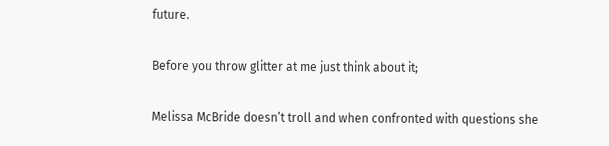future.

Before you throw glitter at me just think about it;

Melissa McBride doesn’t troll and when confronted with questions she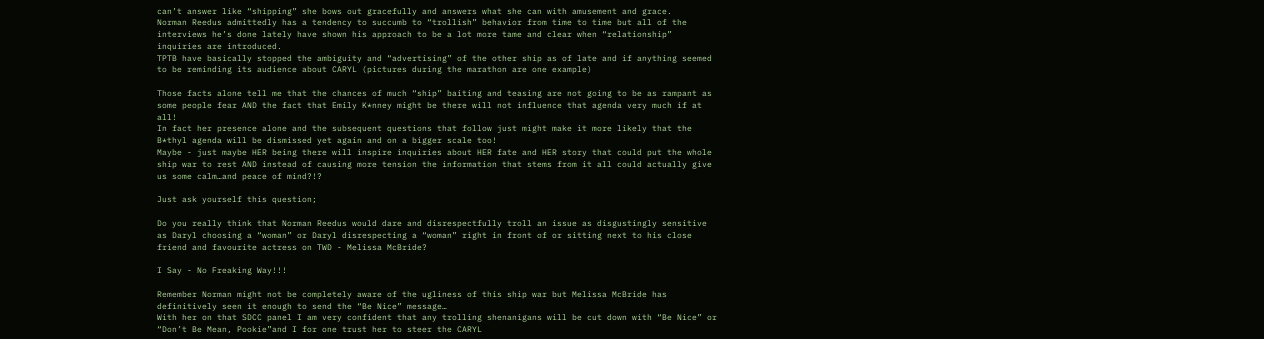can’t answer like “shipping” she bows out gracefully and answers what she can with amusement and grace.
Norman Reedus admittedly has a tendency to succumb to “trollish” behavior from time to time but all of the interviews he’s done lately have shown his approach to be a lot more tame and clear when “relationship” inquiries are introduced.
TPTB have basically stopped the ambiguity and “advertising” of the other ship as of late and if anything seemed to be reminding its audience about CARYL (pictures during the marathon are one example)

Those facts alone tell me that the chances of much “ship” baiting and teasing are not going to be as rampant as some people fear AND the fact that Emily K*nney might be there will not influence that agenda very much if at all!
In fact her presence alone and the subsequent questions that follow just might make it more likely that the B*thyl agenda will be dismissed yet again and on a bigger scale too!
Maybe - just maybe HER being there will inspire inquiries about HER fate and HER story that could put the whole ship war to rest AND instead of causing more tension the information that stems from it all could actually give us some calm…and peace of mind?!?

Just ask yourself this question;

Do you really think that Norman Reedus would dare and disrespectfully troll an issue as disgustingly sensitive as Daryl choosing a “woman” or Daryl disrespecting a “woman” right in front of or sitting next to his close friend and favourite actress on TWD - Melissa McBride?

I Say - No Freaking Way!!!

Remember Norman might not be completely aware of the ugliness of this ship war but Melissa McBride has definitively seen it enough to send the “Be Nice” message…
With her on that SDCC panel I am very confident that any trolling shenanigans will be cut down with “Be Nice” or “Don’t Be Mean, Pookie”and I for one trust her to steer the CARYL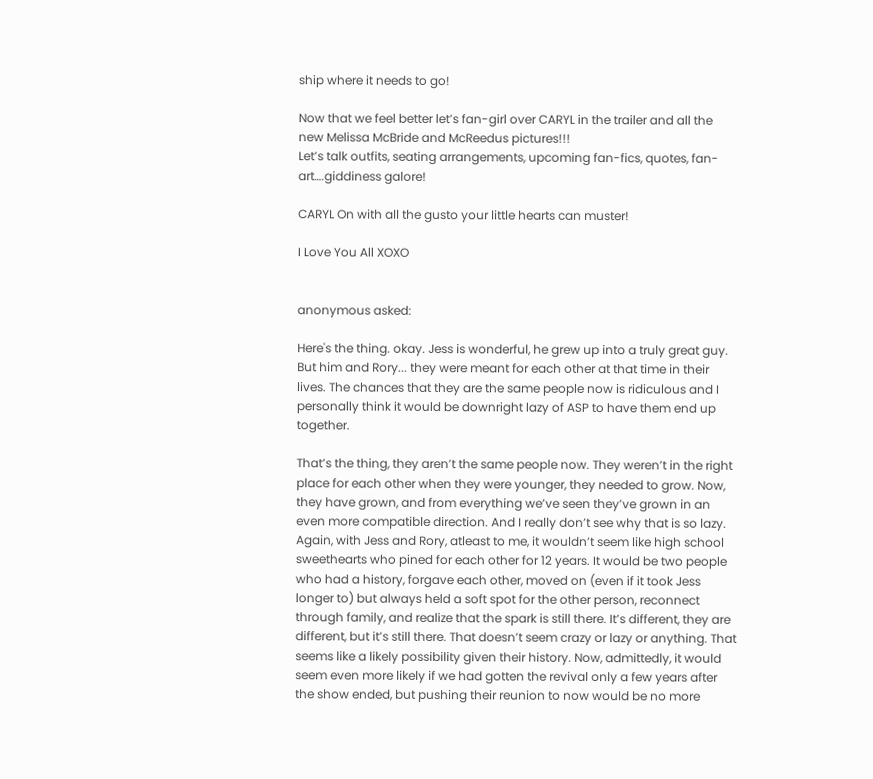ship where it needs to go!

Now that we feel better let’s fan-girl over CARYL in the trailer and all the new Melissa McBride and McReedus pictures!!!
Let’s talk outfits, seating arrangements, upcoming fan-fics, quotes, fan-art….giddiness galore!

CARYL On with all the gusto your little hearts can muster!

I Love You All XOXO


anonymous asked:

Here's the thing. okay. Jess is wonderful, he grew up into a truly great guy. But him and Rory... they were meant for each other at that time in their lives. The chances that they are the same people now is ridiculous and I personally think it would be downright lazy of ASP to have them end up together.

That’s the thing, they aren’t the same people now. They weren’t in the right place for each other when they were younger, they needed to grow. Now, they have grown, and from everything we’ve seen they’ve grown in an even more compatible direction. And I really don’t see why that is so lazy. Again, with Jess and Rory, atleast to me, it wouldn’t seem like high school sweethearts who pined for each other for 12 years. It would be two people who had a history, forgave each other, moved on (even if it took Jess longer to) but always held a soft spot for the other person, reconnect through family, and realize that the spark is still there. It’s different, they are different, but it’s still there. That doesn’t seem crazy or lazy or anything. That seems like a likely possibility given their history. Now, admittedly, it would seem even more likely if we had gotten the revival only a few years after the show ended, but pushing their reunion to now would be no more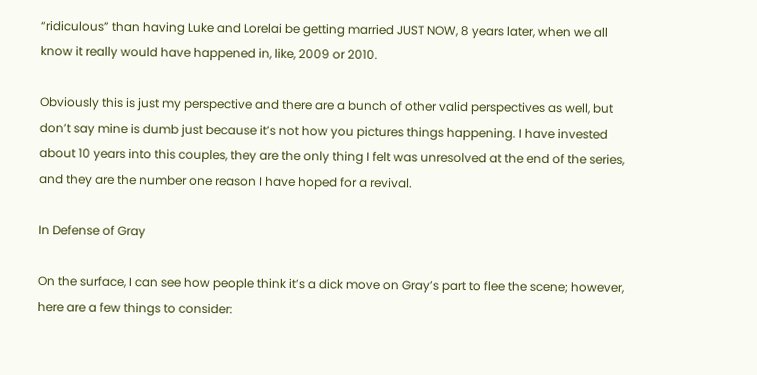“ridiculous” than having Luke and Lorelai be getting married JUST NOW, 8 years later, when we all know it really would have happened in, like, 2009 or 2010.

Obviously this is just my perspective and there are a bunch of other valid perspectives as well, but don’t say mine is dumb just because it’s not how you pictures things happening. I have invested about 10 years into this couples, they are the only thing I felt was unresolved at the end of the series, and they are the number one reason I have hoped for a revival.

In Defense of Gray

On the surface, I can see how people think it’s a dick move on Gray’s part to flee the scene; however, here are a few things to consider: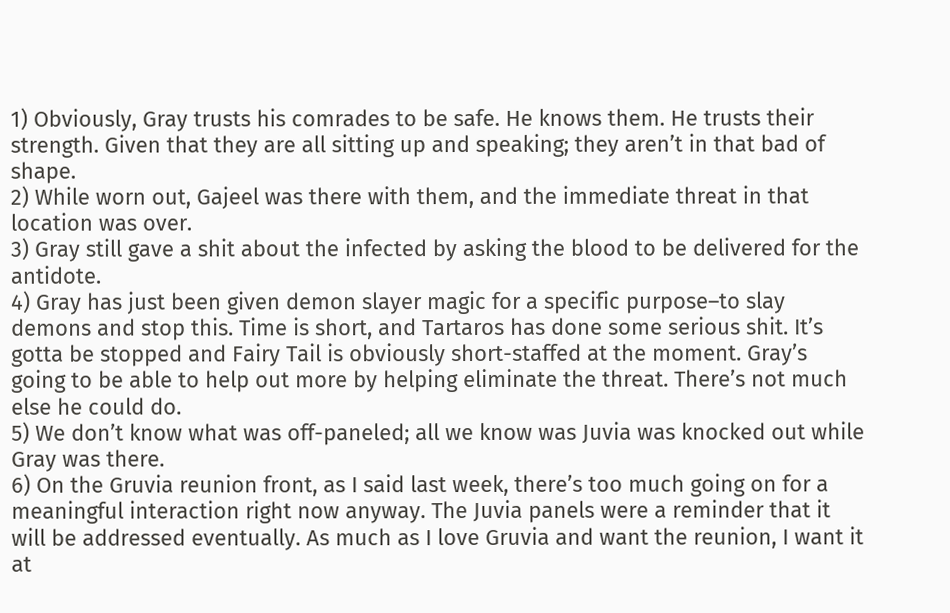1) Obviously, Gray trusts his comrades to be safe. He knows them. He trusts their strength. Given that they are all sitting up and speaking; they aren’t in that bad of shape.
2) While worn out, Gajeel was there with them, and the immediate threat in that location was over.
3) Gray still gave a shit about the infected by asking the blood to be delivered for the antidote.
4) Gray has just been given demon slayer magic for a specific purpose–to slay demons and stop this. Time is short, and Tartaros has done some serious shit. It’s gotta be stopped and Fairy Tail is obviously short-staffed at the moment. Gray’s going to be able to help out more by helping eliminate the threat. There’s not much else he could do.
5) We don’t know what was off-paneled; all we know was Juvia was knocked out while Gray was there.
6) On the Gruvia reunion front, as I said last week, there’s too much going on for a meaningful interaction right now anyway. The Juvia panels were a reminder that it will be addressed eventually. As much as I love Gruvia and want the reunion, I want it at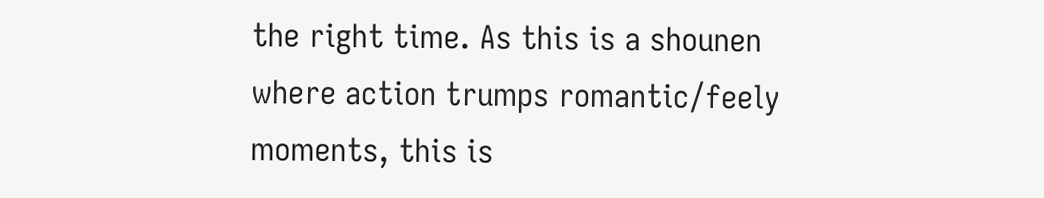the right time. As this is a shounen where action trumps romantic/feely moments, this is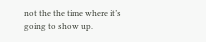not the the time where it’s going to show up.